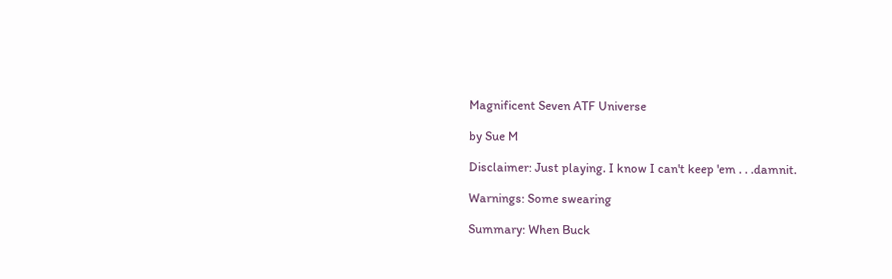Magnificent Seven ATF Universe

by Sue M

Disclaimer: Just playing. I know I can't keep 'em . . .damnit.

Warnings: Some swearing

Summary: When Buck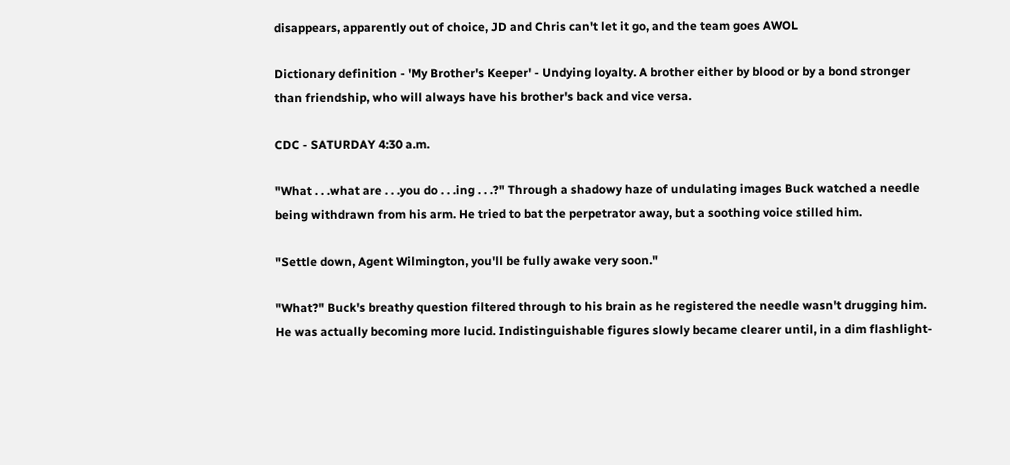disappears, apparently out of choice, JD and Chris can't let it go, and the team goes AWOL

Dictionary definition - 'My Brother's Keeper' - Undying loyalty. A brother either by blood or by a bond stronger than friendship, who will always have his brother's back and vice versa.

CDC - SATURDAY 4:30 a.m.

"What . . .what are . . .you do . . .ing . . .?" Through a shadowy haze of undulating images Buck watched a needle being withdrawn from his arm. He tried to bat the perpetrator away, but a soothing voice stilled him.

"Settle down, Agent Wilmington, you'll be fully awake very soon."

"What?" Buck's breathy question filtered through to his brain as he registered the needle wasn't drugging him. He was actually becoming more lucid. Indistinguishable figures slowly became clearer until, in a dim flashlight-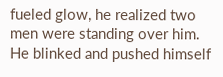fueled glow, he realized two men were standing over him. He blinked and pushed himself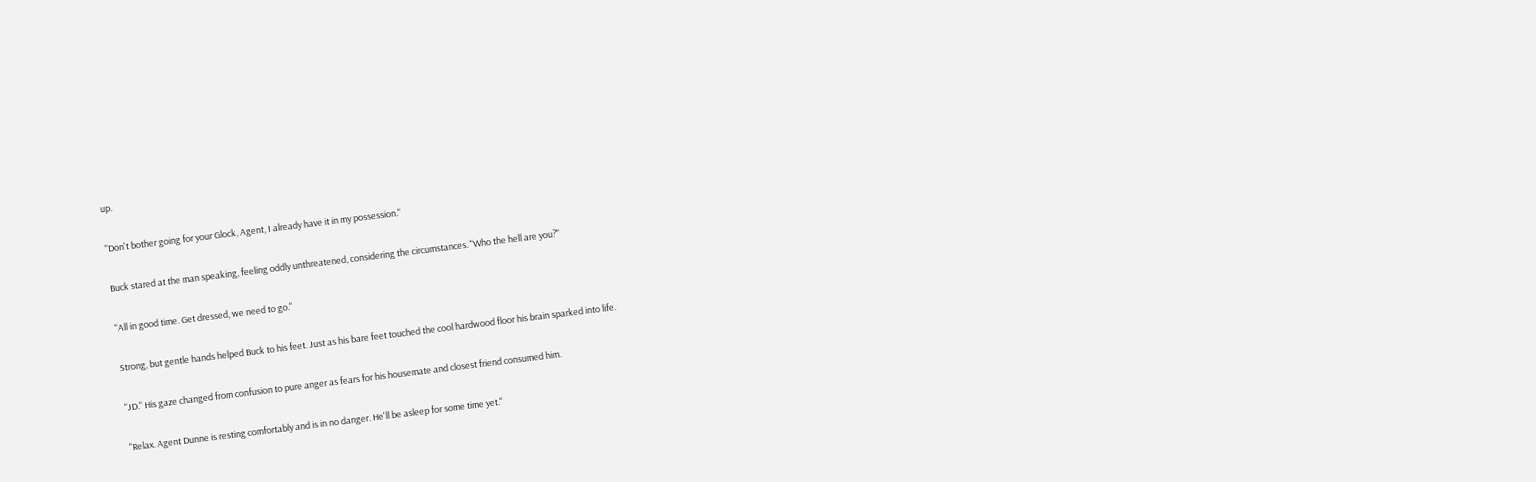up.

"Don't bother going for your Glock, Agent, I already have it in my possession."

Buck stared at the man speaking, feeling oddly unthreatened, considering the circumstances. "Who the hell are you?"

"All in good time. Get dressed, we need to go."

Strong, but gentle hands helped Buck to his feet. Just as his bare feet touched the cool hardwood floor his brain sparked into life.

"JD." His gaze changed from confusion to pure anger as fears for his housemate and closest friend consumed him.

"Relax. Agent Dunne is resting comfortably and is in no danger. He'll be asleep for some time yet."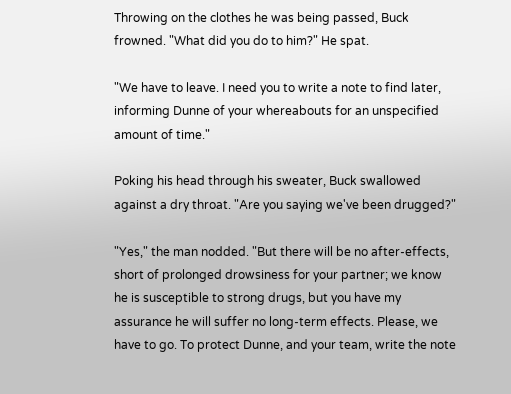Throwing on the clothes he was being passed, Buck frowned. "What did you do to him?" He spat.

"We have to leave. I need you to write a note to find later, informing Dunne of your whereabouts for an unspecified amount of time."

Poking his head through his sweater, Buck swallowed against a dry throat. "Are you saying we've been drugged?"

"Yes," the man nodded. "But there will be no after-effects, short of prolonged drowsiness for your partner; we know he is susceptible to strong drugs, but you have my assurance he will suffer no long-term effects. Please, we have to go. To protect Dunne, and your team, write the note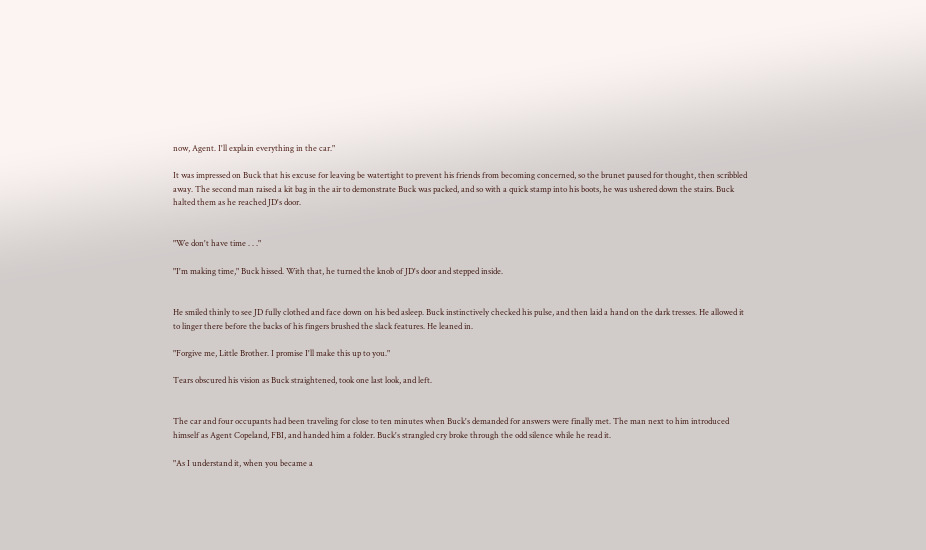now, Agent. I'll explain everything in the car."

It was impressed on Buck that his excuse for leaving be watertight to prevent his friends from becoming concerned, so the brunet paused for thought, then scribbled away. The second man raised a kit bag in the air to demonstrate Buck was packed, and so with a quick stamp into his boots, he was ushered down the stairs. Buck halted them as he reached JD's door.


"We don't have time . . ."

"I'm making time," Buck hissed. With that, he turned the knob of JD's door and stepped inside.


He smiled thinly to see JD fully clothed and face down on his bed asleep. Buck instinctively checked his pulse, and then laid a hand on the dark tresses. He allowed it to linger there before the backs of his fingers brushed the slack features. He leaned in.

"Forgive me, Little Brother. I promise I'll make this up to you."

Tears obscured his vision as Buck straightened, took one last look, and left.


The car and four occupants had been traveling for close to ten minutes when Buck's demanded for answers were finally met. The man next to him introduced himself as Agent Copeland, FBI, and handed him a folder. Buck's strangled cry broke through the odd silence while he read it.

"As I understand it, when you became a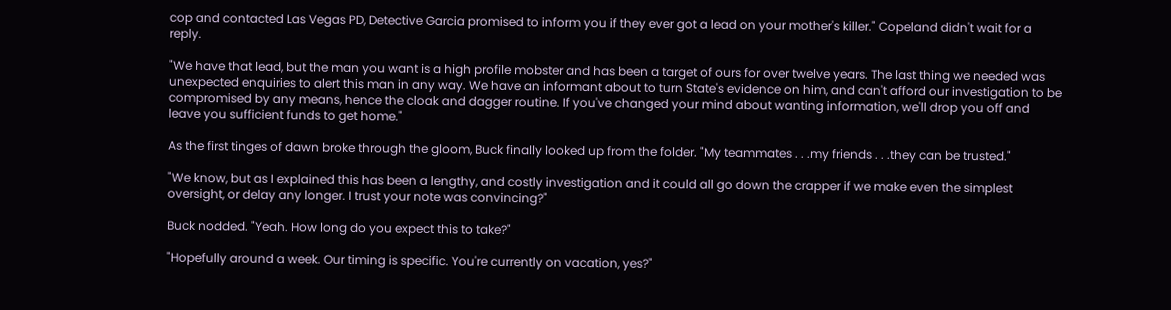cop and contacted Las Vegas PD, Detective Garcia promised to inform you if they ever got a lead on your mother's killer." Copeland didn't wait for a reply.

"We have that lead, but the man you want is a high profile mobster and has been a target of ours for over twelve years. The last thing we needed was unexpected enquiries to alert this man in any way. We have an informant about to turn State's evidence on him, and can't afford our investigation to be compromised by any means, hence the cloak and dagger routine. If you've changed your mind about wanting information, we'll drop you off and leave you sufficient funds to get home."

As the first tinges of dawn broke through the gloom, Buck finally looked up from the folder. "My teammates . . .my friends . . .they can be trusted."

"We know, but as I explained this has been a lengthy, and costly investigation and it could all go down the crapper if we make even the simplest oversight, or delay any longer. I trust your note was convincing?"

Buck nodded. "Yeah. How long do you expect this to take?"

"Hopefully around a week. Our timing is specific. You're currently on vacation, yes?"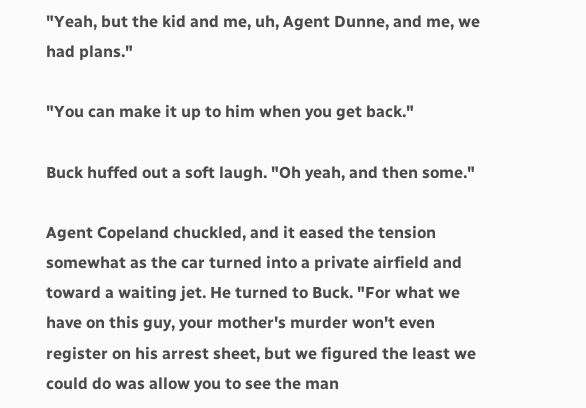"Yeah, but the kid and me, uh, Agent Dunne, and me, we had plans."

"You can make it up to him when you get back."

Buck huffed out a soft laugh. "Oh yeah, and then some."

Agent Copeland chuckled, and it eased the tension somewhat as the car turned into a private airfield and toward a waiting jet. He turned to Buck. "For what we have on this guy, your mother's murder won't even register on his arrest sheet, but we figured the least we could do was allow you to see the man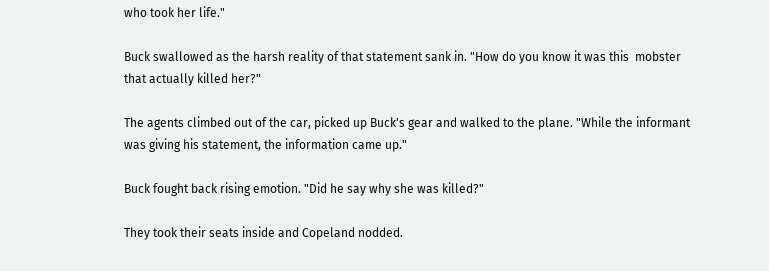who took her life."

Buck swallowed as the harsh reality of that statement sank in. "How do you know it was this  mobster  that actually killed her?"

The agents climbed out of the car, picked up Buck's gear and walked to the plane. "While the informant was giving his statement, the information came up."

Buck fought back rising emotion. "Did he say why she was killed?"

They took their seats inside and Copeland nodded.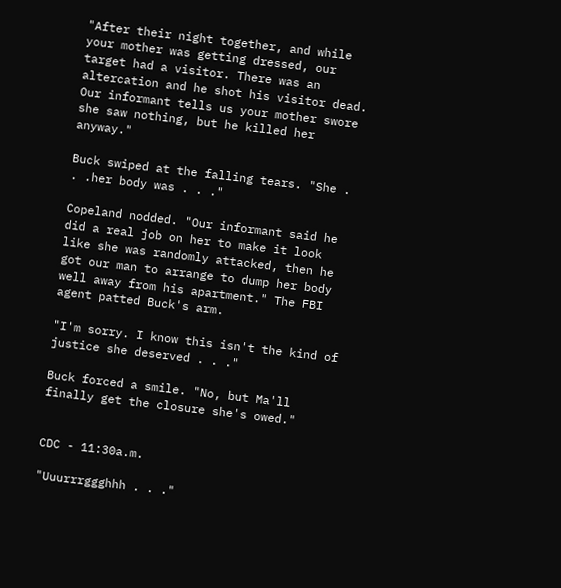"After their night together, and while your mother was getting dressed, our target had a visitor. There was an altercation and he shot his visitor dead. Our informant tells us your mother swore she saw nothing, but he killed her anyway."

Buck swiped at the falling tears. "She . . .her body was . . ."

Copeland nodded. "Our informant said he did a real job on her to make it look like she was randomly attacked, then he got our man to arrange to dump her body well away from his apartment." The FBI agent patted Buck's arm.

"I'm sorry. I know this isn't the kind of justice she deserved . . ."

Buck forced a smile. "No, but Ma'll finally get the closure she's owed."


CDC - 11:30a.m.

"Uuurrrggghhh . . ."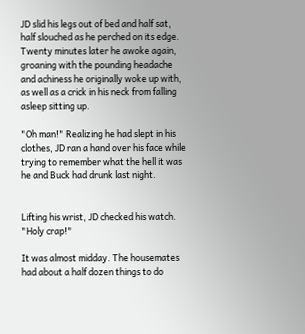JD slid his legs out of bed and half sat, half slouched as he perched on its edge. Twenty minutes later he awoke again, groaning with the pounding headache and achiness he originally woke up with, as well as a crick in his neck from falling asleep sitting up.

"Oh man!" Realizing he had slept in his clothes, JD ran a hand over his face while trying to remember what the hell it was he and Buck had drunk last night.


Lifting his wrist, JD checked his watch. "Holy crap!"

It was almost midday. The housemates had about a half dozen things to do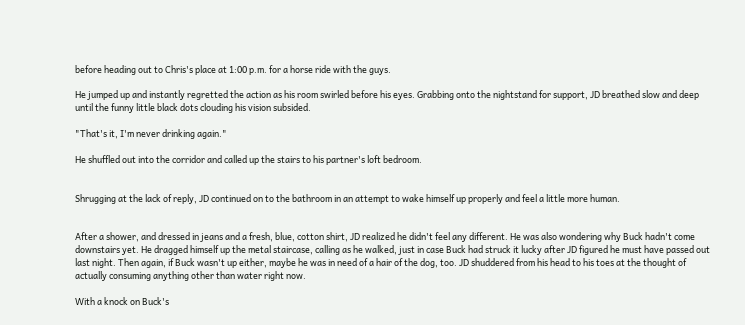before heading out to Chris's place at 1:00 p.m. for a horse ride with the guys.

He jumped up and instantly regretted the action as his room swirled before his eyes. Grabbing onto the nightstand for support, JD breathed slow and deep until the funny little black dots clouding his vision subsided.

"That's it, I'm never drinking again."

He shuffled out into the corridor and called up the stairs to his partner's loft bedroom.


Shrugging at the lack of reply, JD continued on to the bathroom in an attempt to wake himself up properly and feel a little more human.


After a shower, and dressed in jeans and a fresh, blue, cotton shirt, JD realized he didn't feel any different. He was also wondering why Buck hadn't come downstairs yet. He dragged himself up the metal staircase, calling as he walked, just in case Buck had struck it lucky after JD figured he must have passed out last night. Then again, if Buck wasn't up either, maybe he was in need of a hair of the dog, too. JD shuddered from his head to his toes at the thought of actually consuming anything other than water right now.

With a knock on Buck's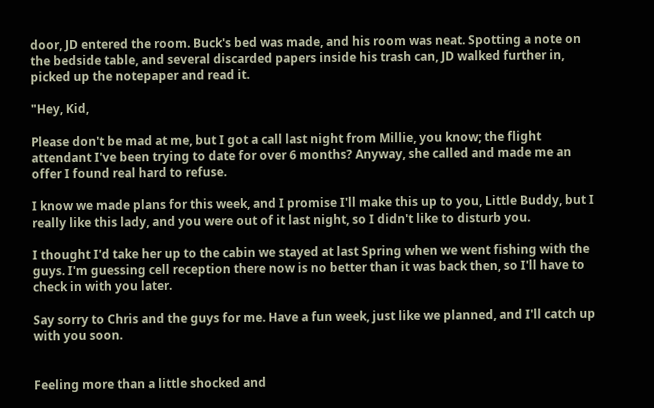door, JD entered the room. Buck's bed was made, and his room was neat. Spotting a note on the bedside table, and several discarded papers inside his trash can, JD walked further in, picked up the notepaper and read it.

"Hey, Kid,

Please don't be mad at me, but I got a call last night from Millie, you know; the flight attendant I've been trying to date for over 6 months? Anyway, she called and made me an offer I found real hard to refuse.

I know we made plans for this week, and I promise I'll make this up to you, Little Buddy, but I really like this lady, and you were out of it last night, so I didn't like to disturb you.

I thought I'd take her up to the cabin we stayed at last Spring when we went fishing with the guys. I'm guessing cell reception there now is no better than it was back then, so I'll have to check in with you later.

Say sorry to Chris and the guys for me. Have a fun week, just like we planned, and I'll catch up with you soon.


Feeling more than a little shocked and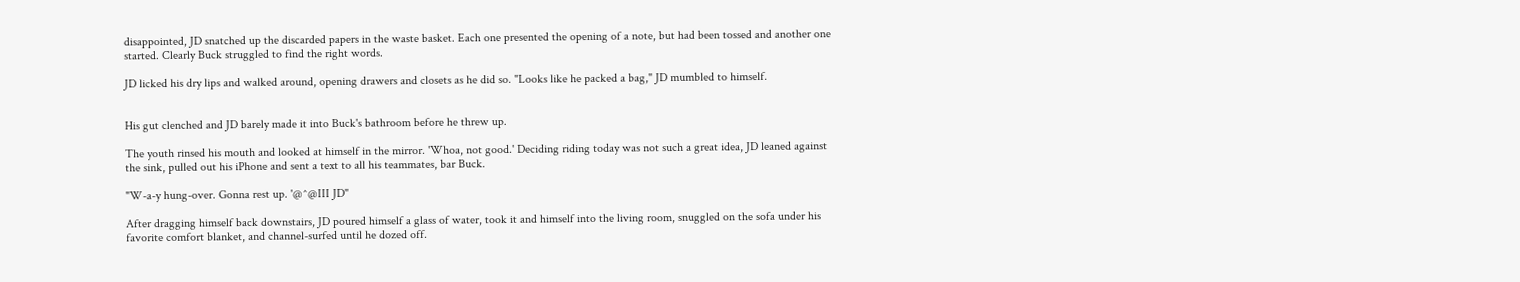disappointed, JD snatched up the discarded papers in the waste basket. Each one presented the opening of a note, but had been tossed and another one started. Clearly Buck struggled to find the right words.

JD licked his dry lips and walked around, opening drawers and closets as he did so. "Looks like he packed a bag," JD mumbled to himself.


His gut clenched and JD barely made it into Buck's bathroom before he threw up.

The youth rinsed his mouth and looked at himself in the mirror. 'Whoa, not good.' Deciding riding today was not such a great idea, JD leaned against the sink, pulled out his iPhone and sent a text to all his teammates, bar Buck.

"W-a-y hung-over. Gonna rest up. '@^@III JD"

After dragging himself back downstairs, JD poured himself a glass of water, took it and himself into the living room, snuggled on the sofa under his favorite comfort blanket, and channel-surfed until he dozed off.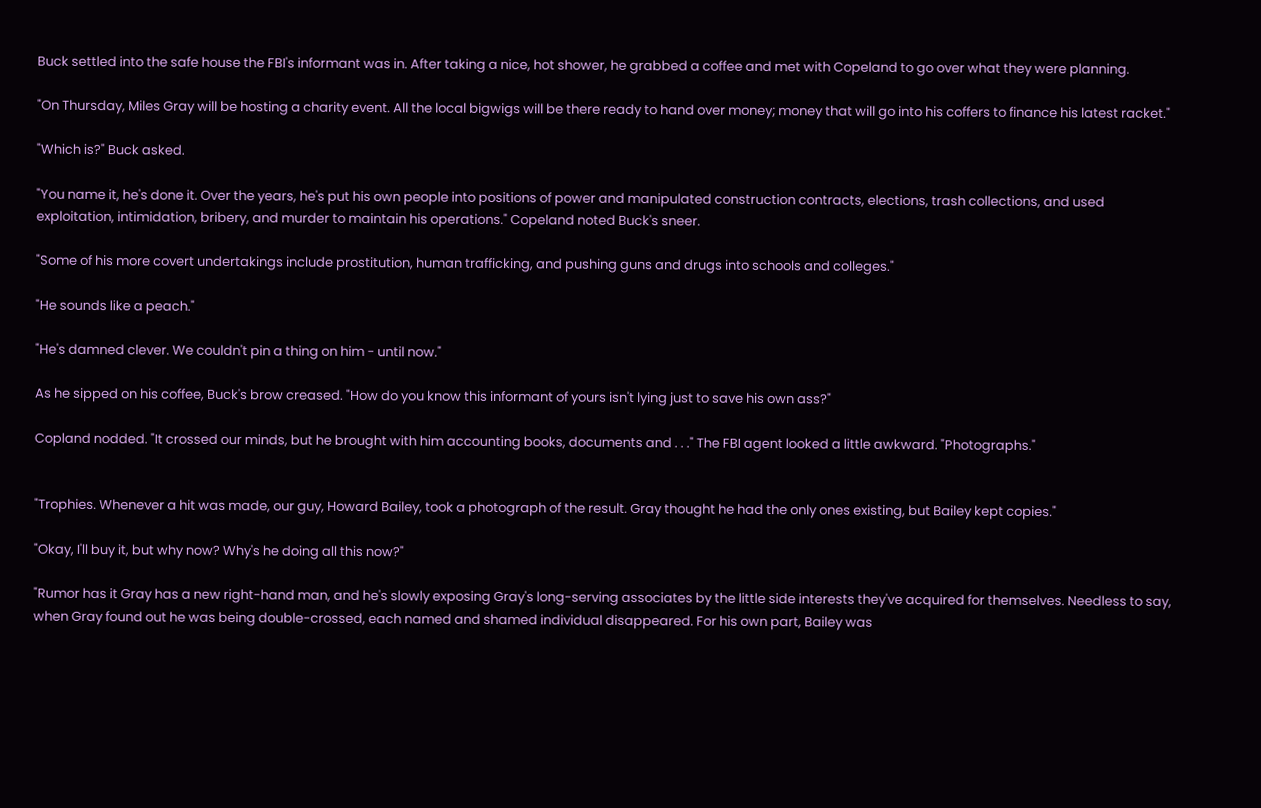Buck settled into the safe house the FBI's informant was in. After taking a nice, hot shower, he grabbed a coffee and met with Copeland to go over what they were planning.

"On Thursday, Miles Gray will be hosting a charity event. All the local bigwigs will be there ready to hand over money; money that will go into his coffers to finance his latest racket."

"Which is?" Buck asked.

"You name it, he's done it. Over the years, he's put his own people into positions of power and manipulated construction contracts, elections, trash collections, and used exploitation, intimidation, bribery, and murder to maintain his operations." Copeland noted Buck's sneer.

"Some of his more covert undertakings include prostitution, human trafficking, and pushing guns and drugs into schools and colleges."

"He sounds like a peach."

"He's damned clever. We couldn't pin a thing on him - until now."

As he sipped on his coffee, Buck's brow creased. "How do you know this informant of yours isn't lying just to save his own ass?"

Copland nodded. "It crossed our minds, but he brought with him accounting books, documents and . . ." The FBI agent looked a little awkward. "Photographs."


"Trophies. Whenever a hit was made, our guy, Howard Bailey, took a photograph of the result. Gray thought he had the only ones existing, but Bailey kept copies."

"Okay, I'll buy it, but why now? Why's he doing all this now?"

"Rumor has it Gray has a new right-hand man, and he's slowly exposing Gray's long-serving associates by the little side interests they've acquired for themselves. Needless to say, when Gray found out he was being double-crossed, each named and shamed individual disappeared. For his own part, Bailey was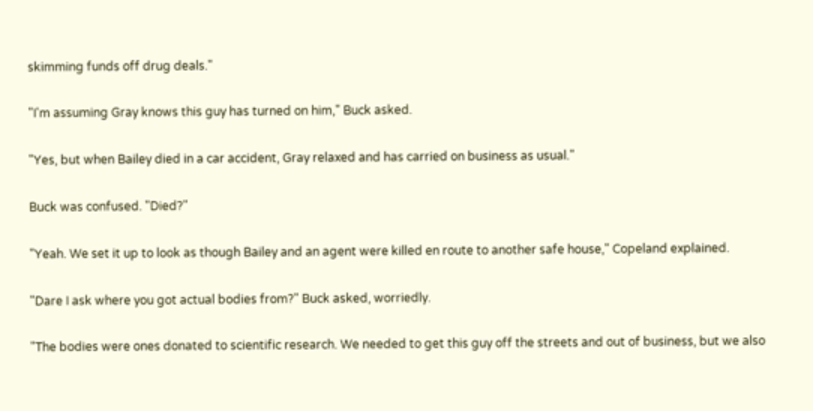skimming funds off drug deals."

"I'm assuming Gray knows this guy has turned on him," Buck asked.

"Yes, but when Bailey died in a car accident, Gray relaxed and has carried on business as usual."

Buck was confused. "Died?"

"Yeah. We set it up to look as though Bailey and an agent were killed en route to another safe house," Copeland explained.

"Dare I ask where you got actual bodies from?" Buck asked, worriedly.

"The bodies were ones donated to scientific research. We needed to get this guy off the streets and out of business, but we also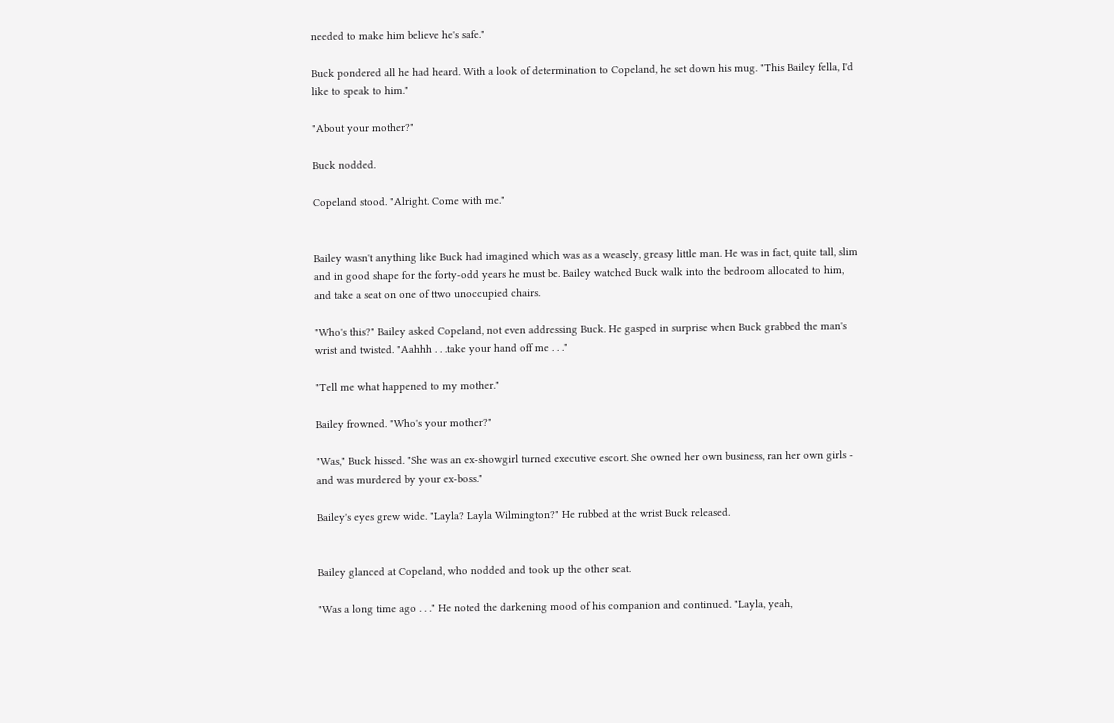needed to make him believe he's safe."

Buck pondered all he had heard. With a look of determination to Copeland, he set down his mug. "This Bailey fella, I'd like to speak to him."

"About your mother?"

Buck nodded.

Copeland stood. "Alright. Come with me."


Bailey wasn't anything like Buck had imagined which was as a weasely, greasy little man. He was in fact, quite tall, slim and in good shape for the forty-odd years he must be. Bailey watched Buck walk into the bedroom allocated to him, and take a seat on one of ttwo unoccupied chairs.

"Who's this?" Bailey asked Copeland, not even addressing Buck. He gasped in surprise when Buck grabbed the man's wrist and twisted. "Aahhh . . .take your hand off me . . ."

"Tell me what happened to my mother."

Bailey frowned. "Who's your mother?"

"Was," Buck hissed. "She was an ex-showgirl turned executive escort. She owned her own business, ran her own girls - and was murdered by your ex-boss."

Bailey's eyes grew wide. "Layla? Layla Wilmington?" He rubbed at the wrist Buck released.


Bailey glanced at Copeland, who nodded and took up the other seat.

"Was a long time ago . . ." He noted the darkening mood of his companion and continued. "Layla, yeah,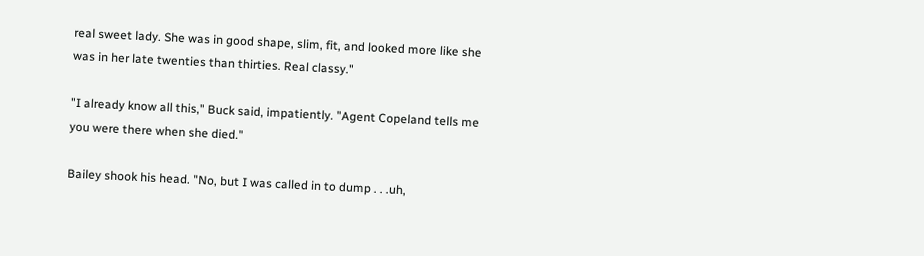real sweet lady. She was in good shape, slim, fit, and looked more like she was in her late twenties than thirties. Real classy."

"I already know all this," Buck said, impatiently. "Agent Copeland tells me you were there when she died."

Bailey shook his head. "No, but I was called in to dump . . .uh,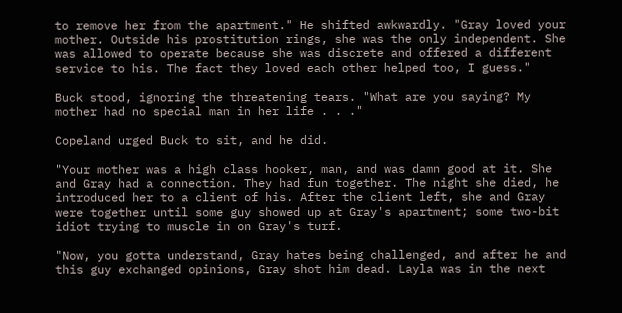to remove her from the apartment." He shifted awkwardly. "Gray loved your mother. Outside his prostitution rings, she was the only independent. She was allowed to operate because she was discrete and offered a different service to his. The fact they loved each other helped too, I guess."

Buck stood, ignoring the threatening tears. "What are you saying? My mother had no special man in her life . . ."

Copeland urged Buck to sit, and he did.

"Your mother was a high class hooker, man, and was damn good at it. She and Gray had a connection. They had fun together. The night she died, he introduced her to a client of his. After the client left, she and Gray were together until some guy showed up at Gray's apartment; some two-bit idiot trying to muscle in on Gray's turf.

"Now, you gotta understand, Gray hates being challenged, and after he and this guy exchanged opinions, Gray shot him dead. Layla was in the next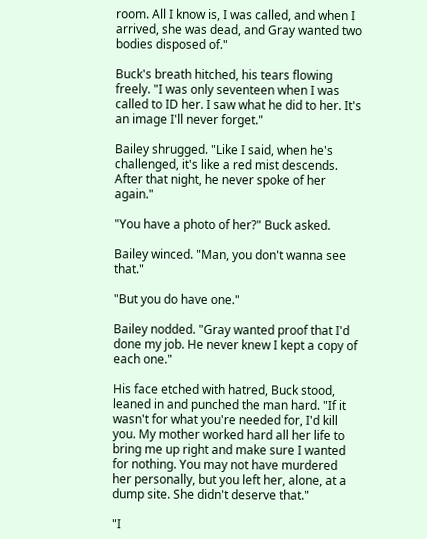room. All I know is, I was called, and when I arrived, she was dead, and Gray wanted two bodies disposed of."

Buck's breath hitched, his tears flowing freely. "I was only seventeen when I was called to ID her. I saw what he did to her. It's an image I'll never forget."

Bailey shrugged. "Like I said, when he's challenged, it's like a red mist descends. After that night, he never spoke of her again."

"You have a photo of her?" Buck asked.

Bailey winced. "Man, you don't wanna see that."

"But you do have one."

Bailey nodded. "Gray wanted proof that I'd done my job. He never knew I kept a copy of each one."

His face etched with hatred, Buck stood, leaned in and punched the man hard. "If it wasn't for what you're needed for, I'd kill you. My mother worked hard all her life to bring me up right and make sure I wanted for nothing. You may not have murdered her personally, but you left her, alone, at a dump site. She didn't deserve that."

"I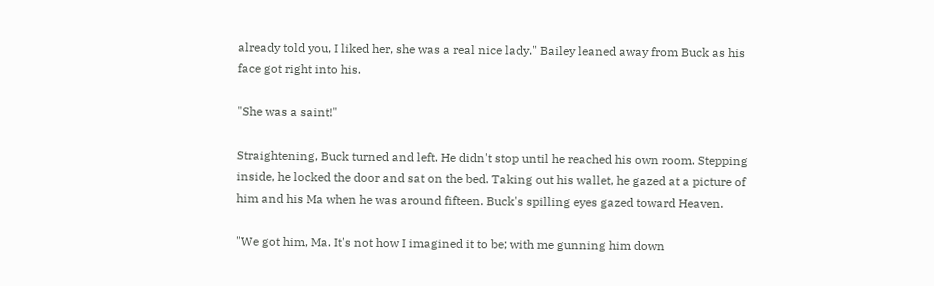already told you, I liked her, she was a real nice lady." Bailey leaned away from Buck as his face got right into his.

"She was a saint!"

Straightening, Buck turned and left. He didn't stop until he reached his own room. Stepping inside, he locked the door and sat on the bed. Taking out his wallet, he gazed at a picture of him and his Ma when he was around fifteen. Buck's spilling eyes gazed toward Heaven.

"We got him, Ma. It's not how I imagined it to be; with me gunning him down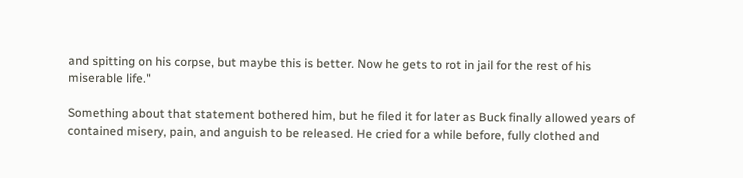and spitting on his corpse, but maybe this is better. Now he gets to rot in jail for the rest of his miserable life."

Something about that statement bothered him, but he filed it for later as Buck finally allowed years of contained misery, pain, and anguish to be released. He cried for a while before, fully clothed and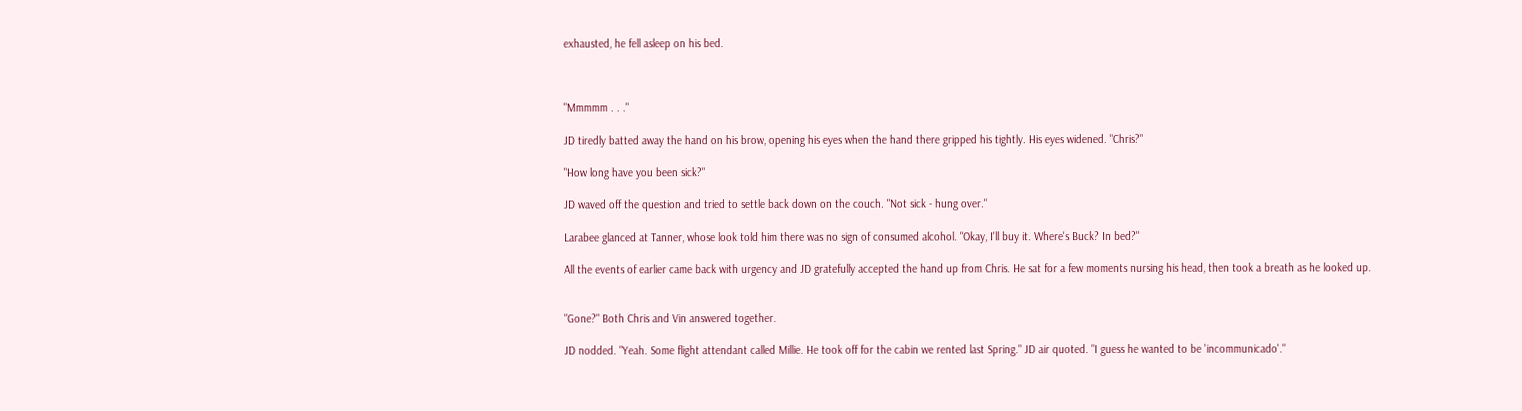exhausted, he fell asleep on his bed.



"Mmmmm . . ."

JD tiredly batted away the hand on his brow, opening his eyes when the hand there gripped his tightly. His eyes widened. "Chris?"

"How long have you been sick?"

JD waved off the question and tried to settle back down on the couch. "Not sick - hung over."

Larabee glanced at Tanner, whose look told him there was no sign of consumed alcohol. "Okay, I'll buy it. Where's Buck? In bed?"

All the events of earlier came back with urgency and JD gratefully accepted the hand up from Chris. He sat for a few moments nursing his head, then took a breath as he looked up.


"Gone?" Both Chris and Vin answered together.

JD nodded. "Yeah. Some flight attendant called Millie. He took off for the cabin we rented last Spring." JD air quoted. "I guess he wanted to be 'incommunicado'."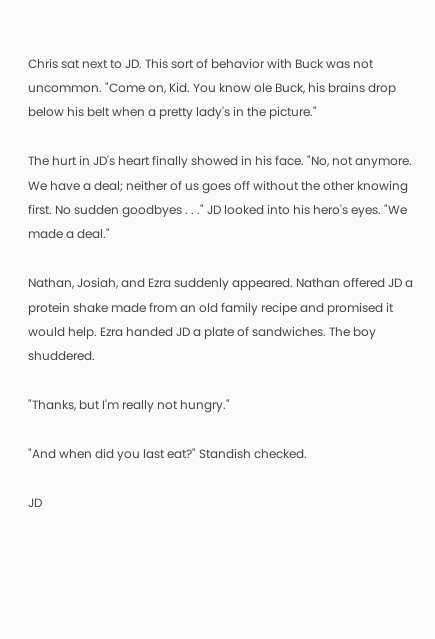Chris sat next to JD. This sort of behavior with Buck was not uncommon. "Come on, Kid. You know ole Buck, his brains drop below his belt when a pretty lady's in the picture."

The hurt in JD's heart finally showed in his face. "No, not anymore. We have a deal; neither of us goes off without the other knowing first. No sudden goodbyes . . ." JD looked into his hero's eyes. "We made a deal."

Nathan, Josiah, and Ezra suddenly appeared. Nathan offered JD a protein shake made from an old family recipe and promised it would help. Ezra handed JD a plate of sandwiches. The boy shuddered.

"Thanks, but I'm really not hungry."

"And when did you last eat?" Standish checked.

JD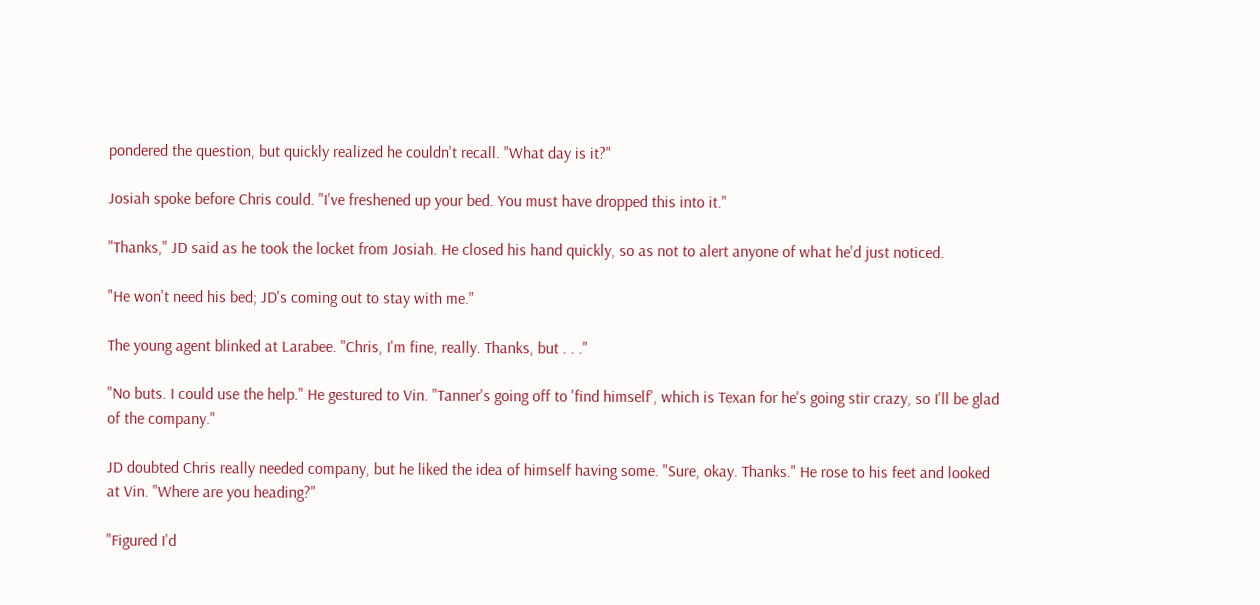pondered the question, but quickly realized he couldn't recall. "What day is it?"

Josiah spoke before Chris could. "I've freshened up your bed. You must have dropped this into it."

"Thanks," JD said as he took the locket from Josiah. He closed his hand quickly, so as not to alert anyone of what he'd just noticed.

"He won't need his bed; JD's coming out to stay with me."

The young agent blinked at Larabee. "Chris, I'm fine, really. Thanks, but . . ."

"No buts. I could use the help." He gestured to Vin. "Tanner's going off to 'find himself', which is Texan for he's going stir crazy, so I'll be glad of the company."

JD doubted Chris really needed company, but he liked the idea of himself having some. "Sure, okay. Thanks." He rose to his feet and looked at Vin. "Where are you heading?"

"Figured I'd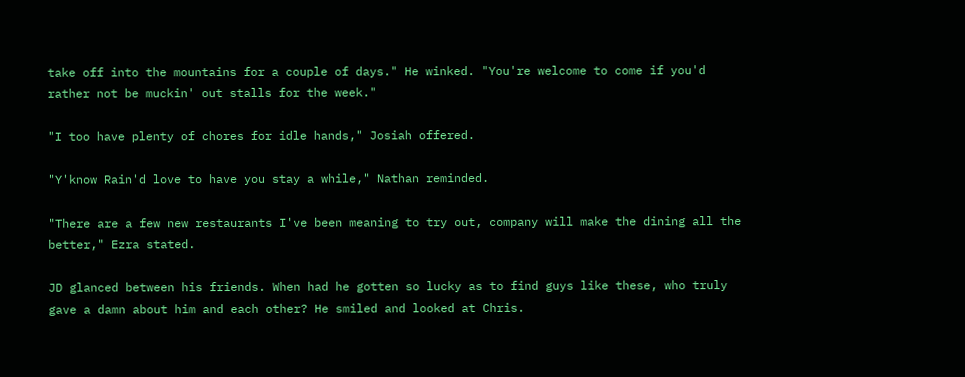take off into the mountains for a couple of days." He winked. "You're welcome to come if you'd rather not be muckin' out stalls for the week."

"I too have plenty of chores for idle hands," Josiah offered.

"Y'know Rain'd love to have you stay a while," Nathan reminded.

"There are a few new restaurants I've been meaning to try out, company will make the dining all the better," Ezra stated.

JD glanced between his friends. When had he gotten so lucky as to find guys like these, who truly gave a damn about him and each other? He smiled and looked at Chris.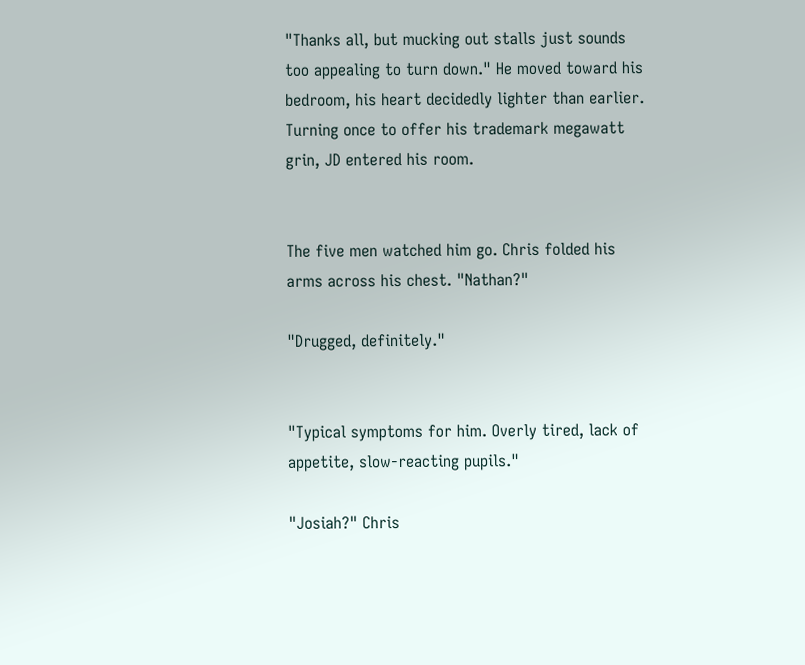"Thanks all, but mucking out stalls just sounds too appealing to turn down." He moved toward his bedroom, his heart decidedly lighter than earlier. Turning once to offer his trademark megawatt grin, JD entered his room.


The five men watched him go. Chris folded his arms across his chest. "Nathan?"

"Drugged, definitely."


"Typical symptoms for him. Overly tired, lack of appetite, slow-reacting pupils."

"Josiah?" Chris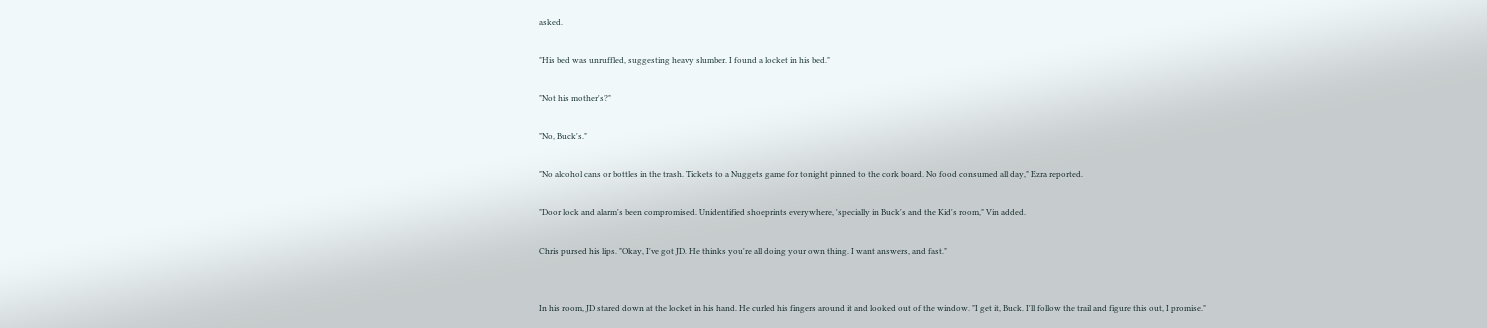asked.

"His bed was unruffled, suggesting heavy slumber. I found a locket in his bed."

"Not his mother's?"

"No, Buck's."

"No alcohol cans or bottles in the trash. Tickets to a Nuggets game for tonight pinned to the cork board. No food consumed all day," Ezra reported.

"Door lock and alarm's been compromised. Unidentified shoeprints everywhere, 'specially in Buck's and the Kid's room," Vin added.

Chris pursed his lips. "Okay, I've got JD. He thinks you're all doing your own thing. I want answers, and fast."


In his room, JD stared down at the locket in his hand. He curled his fingers around it and looked out of the window. "I get it, Buck. I'll follow the trail and figure this out, I promise."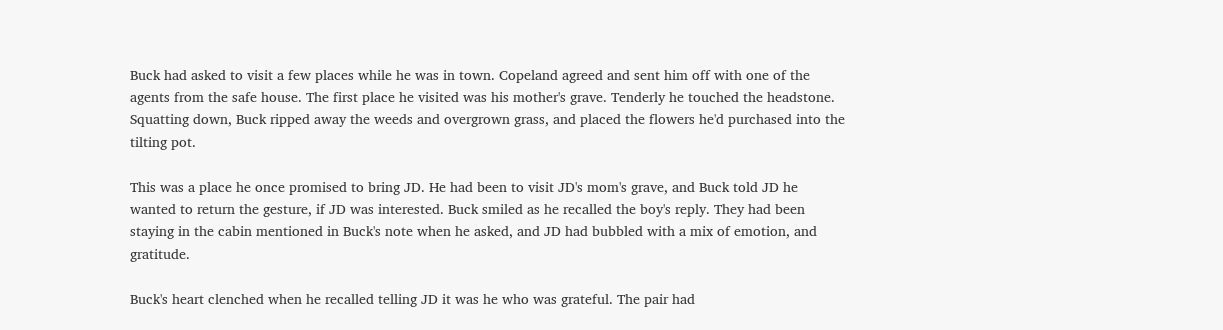Buck had asked to visit a few places while he was in town. Copeland agreed and sent him off with one of the agents from the safe house. The first place he visited was his mother's grave. Tenderly he touched the headstone. Squatting down, Buck ripped away the weeds and overgrown grass, and placed the flowers he'd purchased into the tilting pot.

This was a place he once promised to bring JD. He had been to visit JD's mom's grave, and Buck told JD he wanted to return the gesture, if JD was interested. Buck smiled as he recalled the boy's reply. They had been staying in the cabin mentioned in Buck's note when he asked, and JD had bubbled with a mix of emotion, and gratitude.

Buck's heart clenched when he recalled telling JD it was he who was grateful. The pair had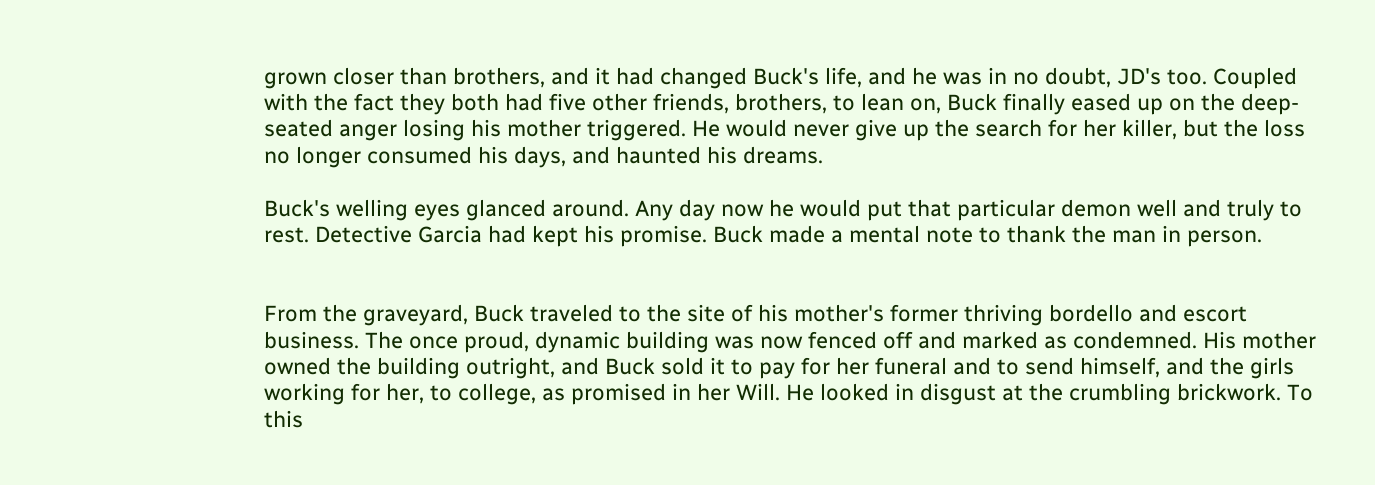grown closer than brothers, and it had changed Buck's life, and he was in no doubt, JD's too. Coupled with the fact they both had five other friends, brothers, to lean on, Buck finally eased up on the deep-seated anger losing his mother triggered. He would never give up the search for her killer, but the loss no longer consumed his days, and haunted his dreams.

Buck's welling eyes glanced around. Any day now he would put that particular demon well and truly to rest. Detective Garcia had kept his promise. Buck made a mental note to thank the man in person.


From the graveyard, Buck traveled to the site of his mother's former thriving bordello and escort business. The once proud, dynamic building was now fenced off and marked as condemned. His mother owned the building outright, and Buck sold it to pay for her funeral and to send himself, and the girls working for her, to college, as promised in her Will. He looked in disgust at the crumbling brickwork. To this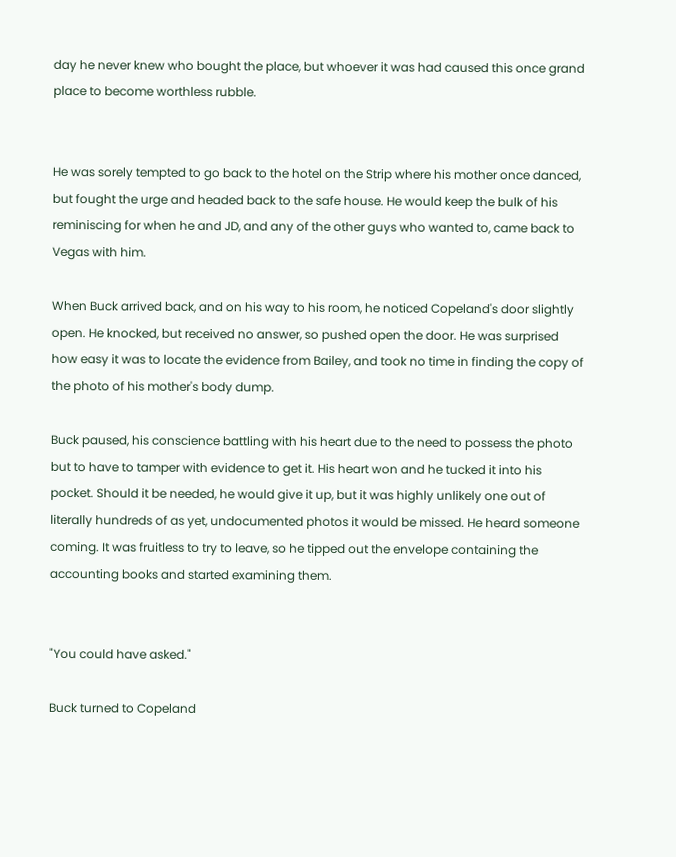day he never knew who bought the place, but whoever it was had caused this once grand place to become worthless rubble.


He was sorely tempted to go back to the hotel on the Strip where his mother once danced, but fought the urge and headed back to the safe house. He would keep the bulk of his reminiscing for when he and JD, and any of the other guys who wanted to, came back to Vegas with him.

When Buck arrived back, and on his way to his room, he noticed Copeland's door slightly open. He knocked, but received no answer, so pushed open the door. He was surprised how easy it was to locate the evidence from Bailey, and took no time in finding the copy of the photo of his mother's body dump.

Buck paused, his conscience battling with his heart due to the need to possess the photo but to have to tamper with evidence to get it. His heart won and he tucked it into his pocket. Should it be needed, he would give it up, but it was highly unlikely one out of literally hundreds of as yet, undocumented photos it would be missed. He heard someone coming. It was fruitless to try to leave, so he tipped out the envelope containing the accounting books and started examining them.


"You could have asked."

Buck turned to Copeland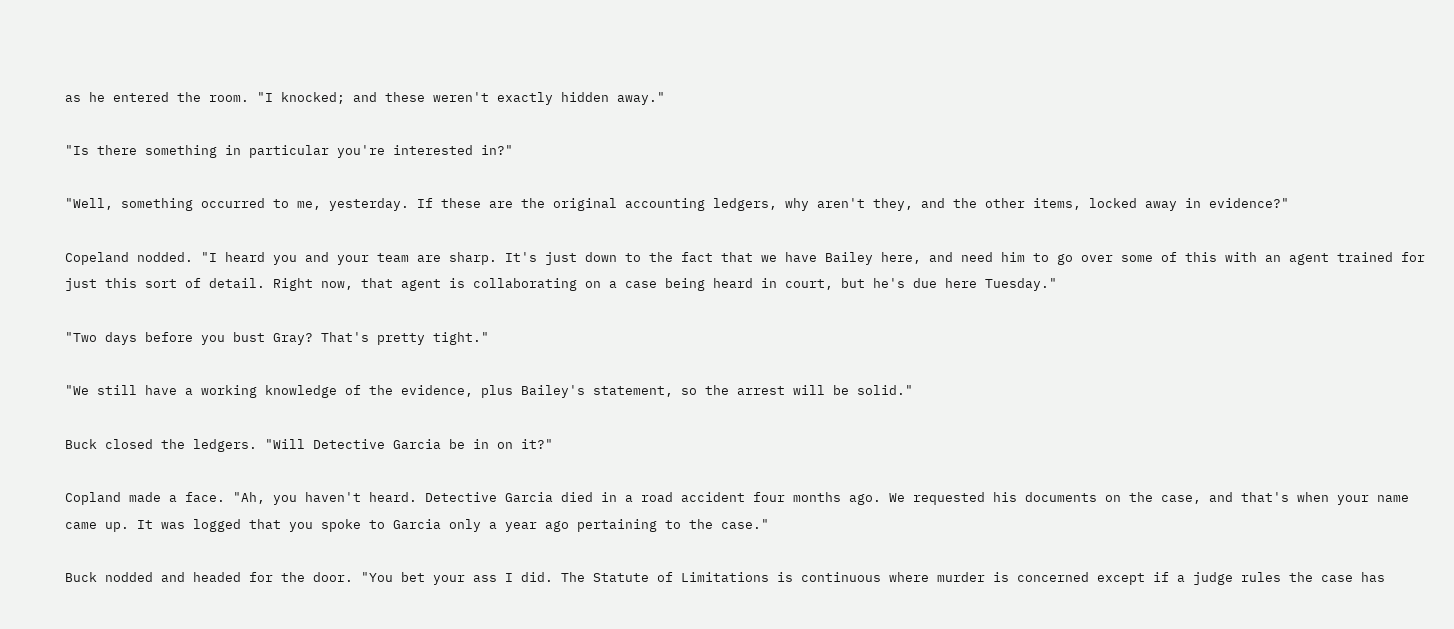as he entered the room. "I knocked; and these weren't exactly hidden away."

"Is there something in particular you're interested in?"

"Well, something occurred to me, yesterday. If these are the original accounting ledgers, why aren't they, and the other items, locked away in evidence?"

Copeland nodded. "I heard you and your team are sharp. It's just down to the fact that we have Bailey here, and need him to go over some of this with an agent trained for just this sort of detail. Right now, that agent is collaborating on a case being heard in court, but he's due here Tuesday."

"Two days before you bust Gray? That's pretty tight."

"We still have a working knowledge of the evidence, plus Bailey's statement, so the arrest will be solid."

Buck closed the ledgers. "Will Detective Garcia be in on it?"

Copland made a face. "Ah, you haven't heard. Detective Garcia died in a road accident four months ago. We requested his documents on the case, and that's when your name came up. It was logged that you spoke to Garcia only a year ago pertaining to the case."

Buck nodded and headed for the door. "You bet your ass I did. The Statute of Limitations is continuous where murder is concerned except if a judge rules the case has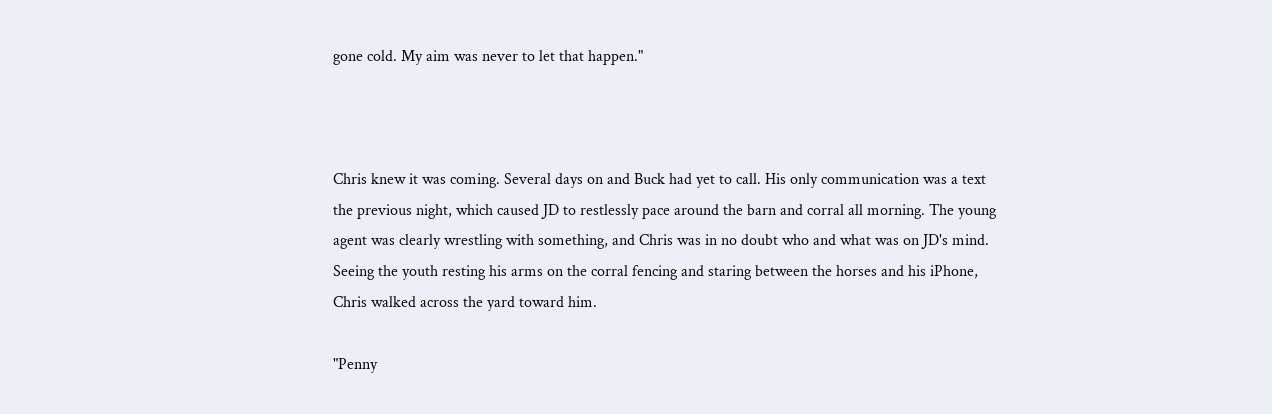gone cold. My aim was never to let that happen."



Chris knew it was coming. Several days on and Buck had yet to call. His only communication was a text the previous night, which caused JD to restlessly pace around the barn and corral all morning. The young agent was clearly wrestling with something, and Chris was in no doubt who and what was on JD's mind. Seeing the youth resting his arms on the corral fencing and staring between the horses and his iPhone, Chris walked across the yard toward him.

"Penny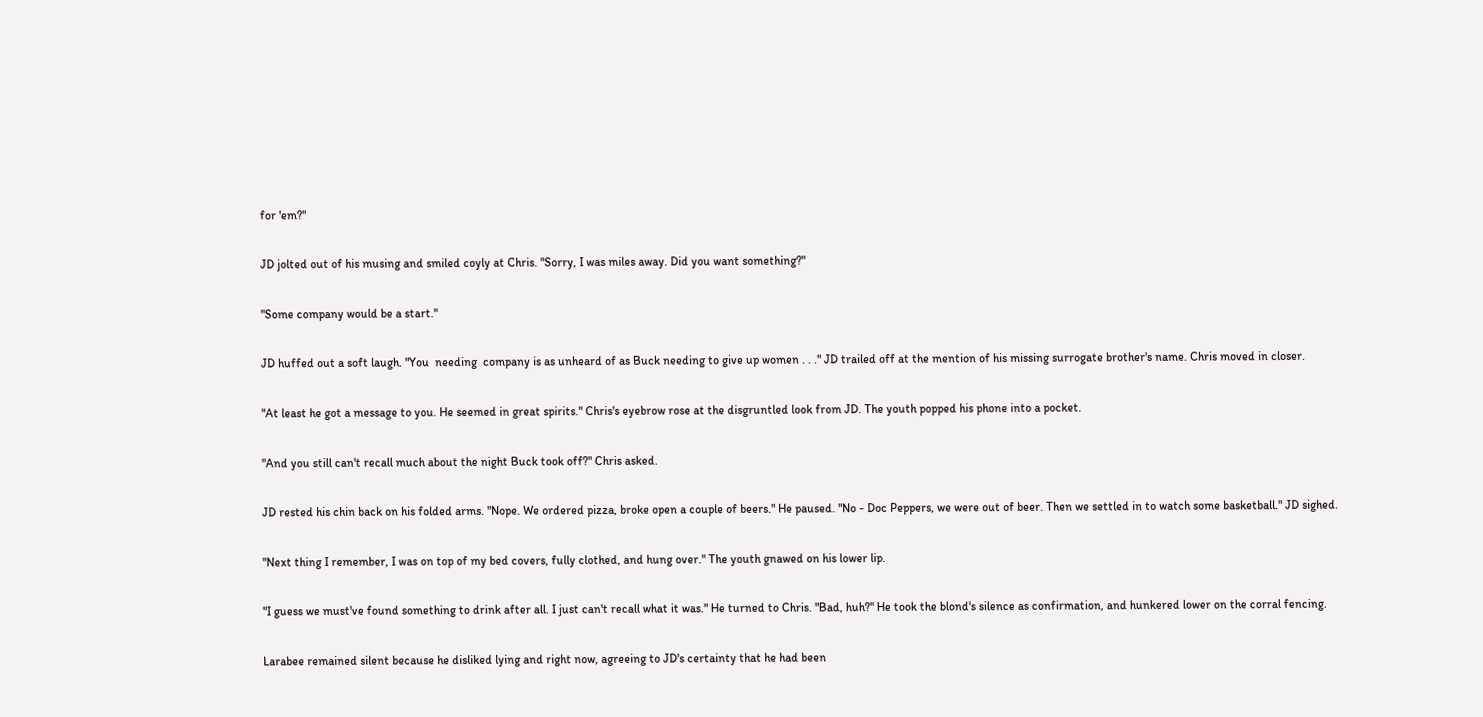for 'em?"

JD jolted out of his musing and smiled coyly at Chris. "Sorry, I was miles away. Did you want something?"

"Some company would be a start."

JD huffed out a soft laugh. "You  needing  company is as unheard of as Buck needing to give up women . . ." JD trailed off at the mention of his missing surrogate brother's name. Chris moved in closer.

"At least he got a message to you. He seemed in great spirits." Chris's eyebrow rose at the disgruntled look from JD. The youth popped his phone into a pocket.

"And you still can't recall much about the night Buck took off?" Chris asked.

JD rested his chin back on his folded arms. "Nope. We ordered pizza, broke open a couple of beers." He paused. "No - Doc Peppers, we were out of beer. Then we settled in to watch some basketball." JD sighed.

"Next thing I remember, I was on top of my bed covers, fully clothed, and hung over." The youth gnawed on his lower lip.

"I guess we must've found something to drink after all. I just can't recall what it was." He turned to Chris. "Bad, huh?" He took the blond's silence as confirmation, and hunkered lower on the corral fencing.

Larabee remained silent because he disliked lying and right now, agreeing to JD's certainty that he had been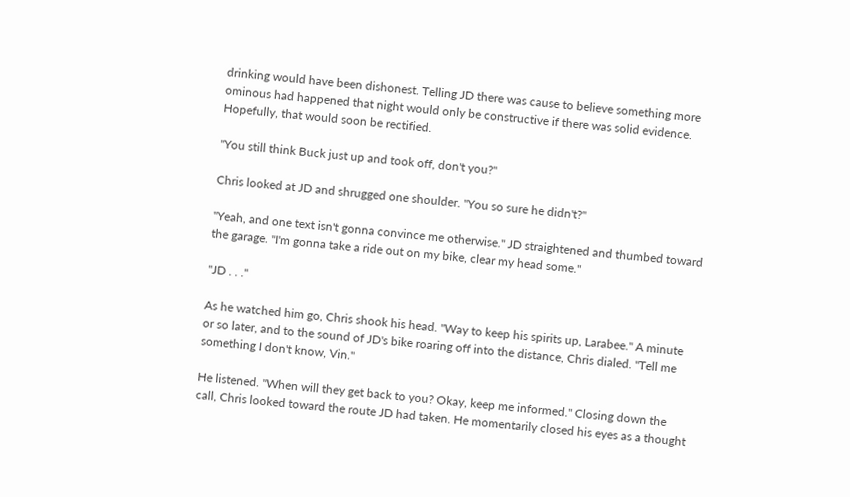drinking would have been dishonest. Telling JD there was cause to believe something more ominous had happened that night would only be constructive if there was solid evidence. Hopefully, that would soon be rectified.

"You still think Buck just up and took off, don't you?"

Chris looked at JD and shrugged one shoulder. "You so sure he didn't?"

"Yeah, and one text isn't gonna convince me otherwise." JD straightened and thumbed toward the garage. "I'm gonna take a ride out on my bike, clear my head some."

"JD . . ."

As he watched him go, Chris shook his head. "Way to keep his spirits up, Larabee." A minute or so later, and to the sound of JD's bike roaring off into the distance, Chris dialed. "Tell me something I don't know, Vin."

He listened. "When will they get back to you? Okay, keep me informed." Closing down the call, Chris looked toward the route JD had taken. He momentarily closed his eyes as a thought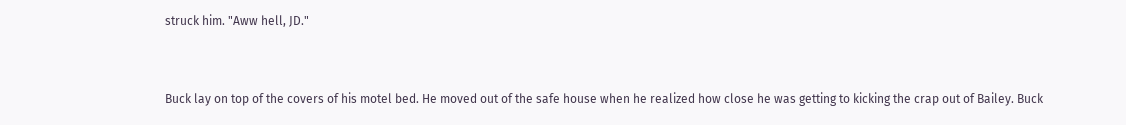struck him. "Aww hell, JD."



Buck lay on top of the covers of his motel bed. He moved out of the safe house when he realized how close he was getting to kicking the crap out of Bailey. Buck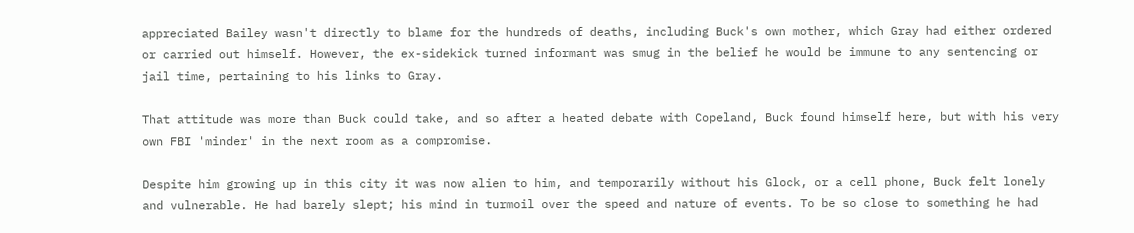appreciated Bailey wasn't directly to blame for the hundreds of deaths, including Buck's own mother, which Gray had either ordered or carried out himself. However, the ex-sidekick turned informant was smug in the belief he would be immune to any sentencing or jail time, pertaining to his links to Gray.

That attitude was more than Buck could take, and so after a heated debate with Copeland, Buck found himself here, but with his very own FBI 'minder' in the next room as a compromise.

Despite him growing up in this city it was now alien to him, and temporarily without his Glock, or a cell phone, Buck felt lonely and vulnerable. He had barely slept; his mind in turmoil over the speed and nature of events. To be so close to something he had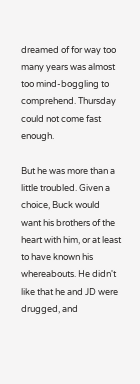dreamed of for way too many years was almost too mind-boggling to comprehend. Thursday could not come fast enough.

But he was more than a little troubled. Given a choice, Buck would want his brothers of the heart with him, or at least to have known his whereabouts. He didn't like that he and JD were drugged, and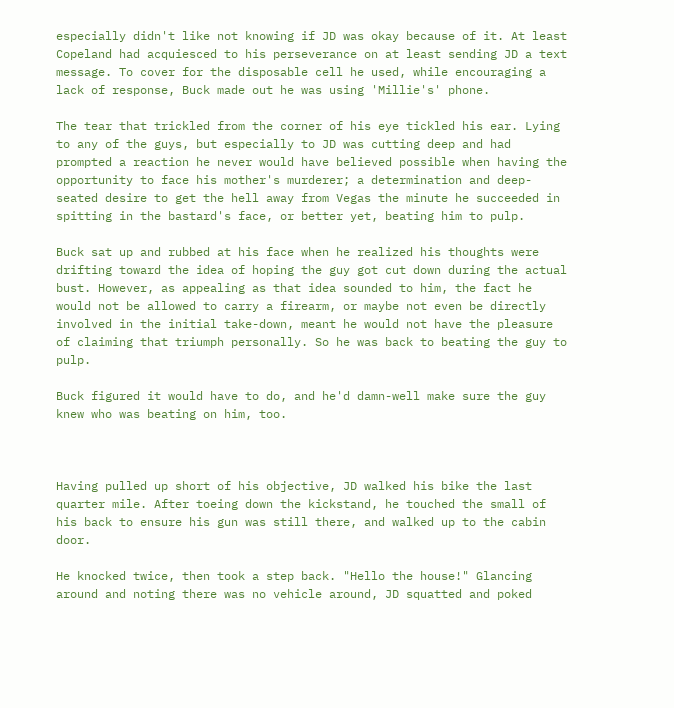especially didn't like not knowing if JD was okay because of it. At least Copeland had acquiesced to his perseverance on at least sending JD a text message. To cover for the disposable cell he used, while encouraging a lack of response, Buck made out he was using 'Millie's' phone.

The tear that trickled from the corner of his eye tickled his ear. Lying to any of the guys, but especially to JD was cutting deep and had prompted a reaction he never would have believed possible when having the opportunity to face his mother's murderer; a determination and deep-seated desire to get the hell away from Vegas the minute he succeeded in spitting in the bastard's face, or better yet, beating him to pulp.

Buck sat up and rubbed at his face when he realized his thoughts were drifting toward the idea of hoping the guy got cut down during the actual bust. However, as appealing as that idea sounded to him, the fact he would not be allowed to carry a firearm, or maybe not even be directly involved in the initial take-down, meant he would not have the pleasure of claiming that triumph personally. So he was back to beating the guy to pulp.

Buck figured it would have to do, and he'd damn-well make sure the guy knew who was beating on him, too.



Having pulled up short of his objective, JD walked his bike the last quarter mile. After toeing down the kickstand, he touched the small of his back to ensure his gun was still there, and walked up to the cabin door.

He knocked twice, then took a step back. "Hello the house!" Glancing around and noting there was no vehicle around, JD squatted and poked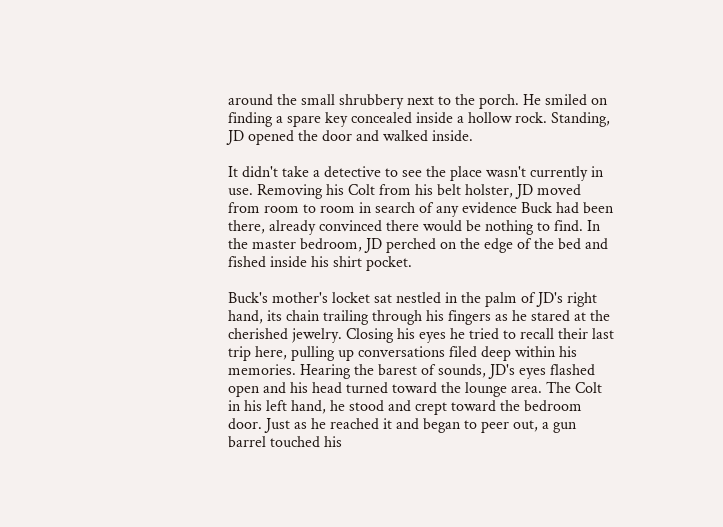around the small shrubbery next to the porch. He smiled on finding a spare key concealed inside a hollow rock. Standing, JD opened the door and walked inside.

It didn't take a detective to see the place wasn't currently in use. Removing his Colt from his belt holster, JD moved from room to room in search of any evidence Buck had been there, already convinced there would be nothing to find. In the master bedroom, JD perched on the edge of the bed and fished inside his shirt pocket.

Buck's mother's locket sat nestled in the palm of JD's right hand, its chain trailing through his fingers as he stared at the cherished jewelry. Closing his eyes he tried to recall their last trip here, pulling up conversations filed deep within his memories. Hearing the barest of sounds, JD's eyes flashed open and his head turned toward the lounge area. The Colt in his left hand, he stood and crept toward the bedroom door. Just as he reached it and began to peer out, a gun barrel touched his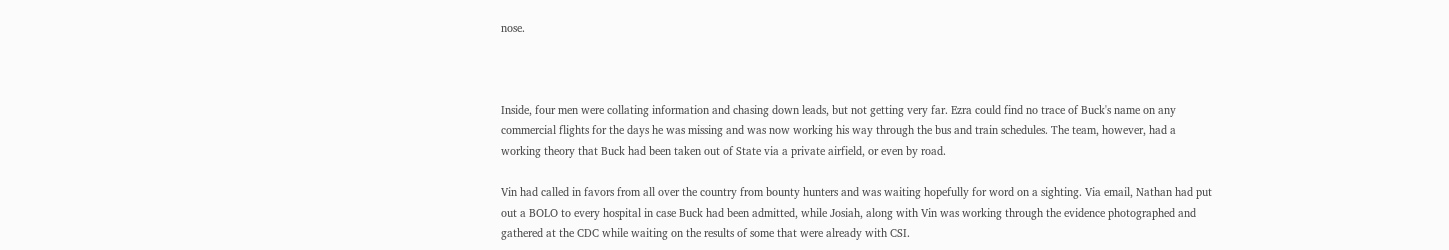nose.



Inside, four men were collating information and chasing down leads, but not getting very far. Ezra could find no trace of Buck's name on any commercial flights for the days he was missing and was now working his way through the bus and train schedules. The team, however, had a working theory that Buck had been taken out of State via a private airfield, or even by road.

Vin had called in favors from all over the country from bounty hunters and was waiting hopefully for word on a sighting. Via email, Nathan had put out a BOLO to every hospital in case Buck had been admitted, while Josiah, along with Vin was working through the evidence photographed and gathered at the CDC while waiting on the results of some that were already with CSI.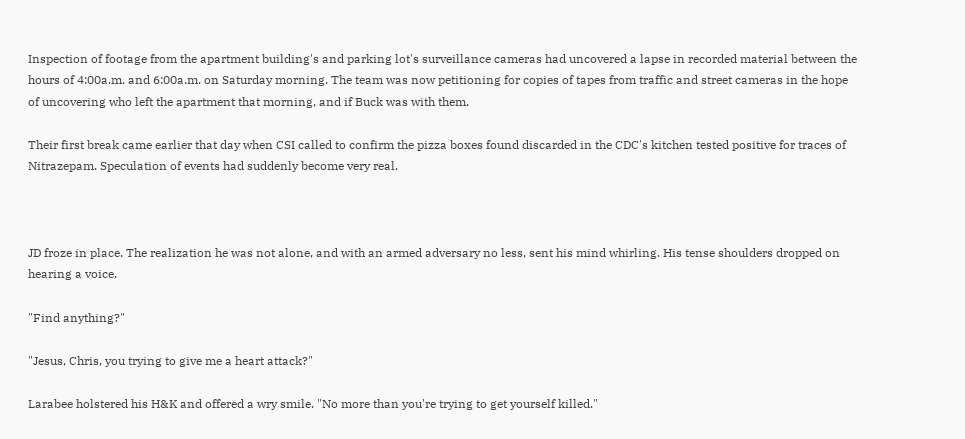Inspection of footage from the apartment building's and parking lot's surveillance cameras had uncovered a lapse in recorded material between the hours of 4:00a.m. and 6:00a.m. on Saturday morning. The team was now petitioning for copies of tapes from traffic and street cameras in the hope of uncovering who left the apartment that morning, and if Buck was with them.

Their first break came earlier that day when CSI called to confirm the pizza boxes found discarded in the CDC's kitchen tested positive for traces of Nitrazepam. Speculation of events had suddenly become very real.



JD froze in place. The realization he was not alone, and with an armed adversary no less, sent his mind whirling. His tense shoulders dropped on hearing a voice.

"Find anything?"

"Jesus, Chris, you trying to give me a heart attack?"

Larabee holstered his H&K and offered a wry smile. "No more than you're trying to get yourself killed."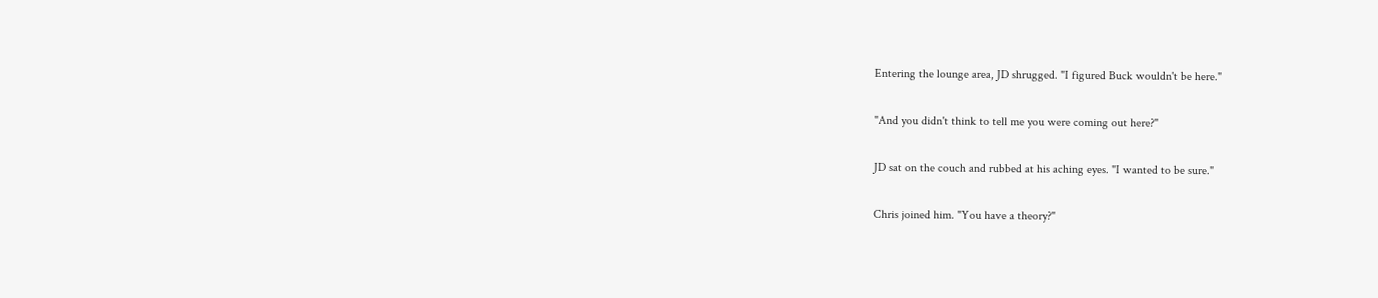Entering the lounge area, JD shrugged. "I figured Buck wouldn't be here."

"And you didn't think to tell me you were coming out here?"

JD sat on the couch and rubbed at his aching eyes. "I wanted to be sure."

Chris joined him. "You have a theory?"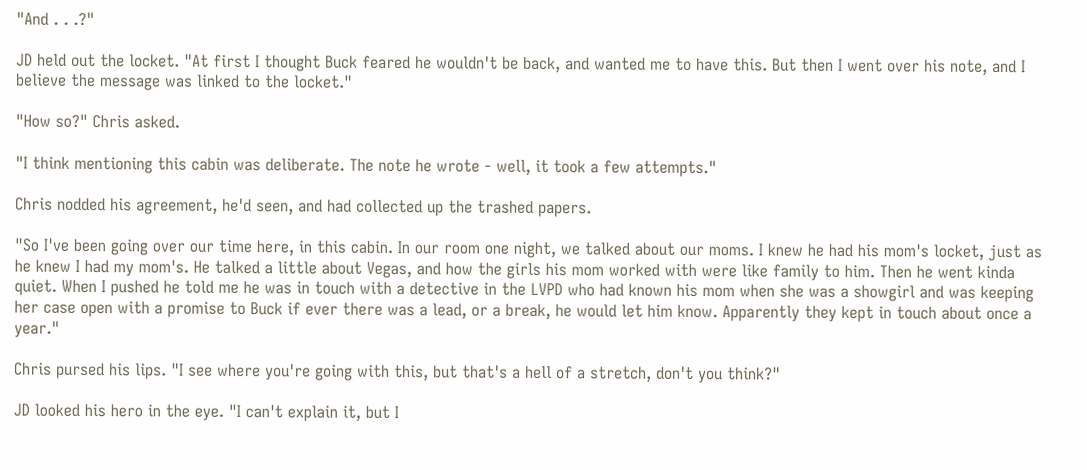"And . . .?"

JD held out the locket. "At first I thought Buck feared he wouldn't be back, and wanted me to have this. But then I went over his note, and I believe the message was linked to the locket."

"How so?" Chris asked.

"I think mentioning this cabin was deliberate. The note he wrote - well, it took a few attempts."

Chris nodded his agreement, he'd seen, and had collected up the trashed papers.

"So I've been going over our time here, in this cabin. In our room one night, we talked about our moms. I knew he had his mom's locket, just as he knew I had my mom's. He talked a little about Vegas, and how the girls his mom worked with were like family to him. Then he went kinda quiet. When I pushed he told me he was in touch with a detective in the LVPD who had known his mom when she was a showgirl and was keeping her case open with a promise to Buck if ever there was a lead, or a break, he would let him know. Apparently they kept in touch about once a year."

Chris pursed his lips. "I see where you're going with this, but that's a hell of a stretch, don't you think?"

JD looked his hero in the eye. "I can't explain it, but I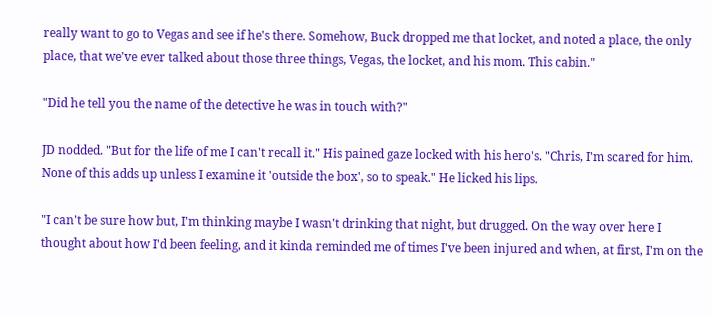really want to go to Vegas and see if he's there. Somehow, Buck dropped me that locket, and noted a place, the only place, that we've ever talked about those three things, Vegas, the locket, and his mom. This cabin."

"Did he tell you the name of the detective he was in touch with?"

JD nodded. "But for the life of me I can't recall it." His pained gaze locked with his hero's. "Chris, I'm scared for him. None of this adds up unless I examine it 'outside the box', so to speak." He licked his lips.

"I can't be sure how but, I'm thinking maybe I wasn't drinking that night, but drugged. On the way over here I thought about how I'd been feeling, and it kinda reminded me of times I've been injured and when, at first, I'm on the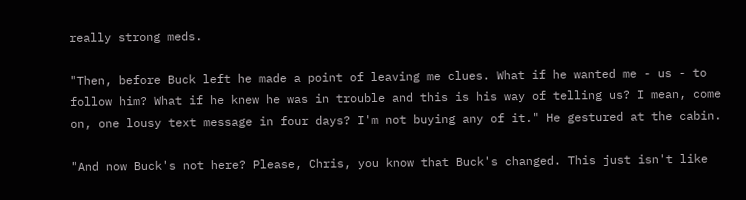really strong meds.

"Then, before Buck left he made a point of leaving me clues. What if he wanted me - us - to follow him? What if he knew he was in trouble and this is his way of telling us? I mean, come on, one lousy text message in four days? I'm not buying any of it." He gestured at the cabin.

"And now Buck's not here? Please, Chris, you know that Buck's changed. This just isn't like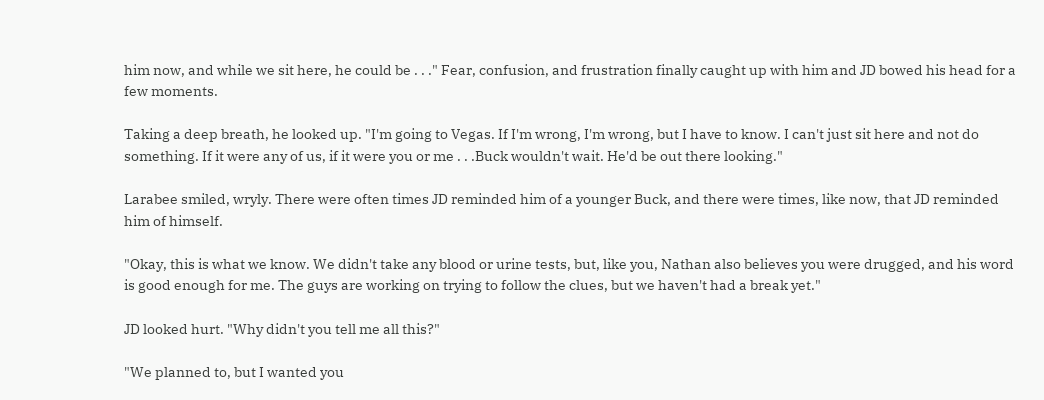him now, and while we sit here, he could be . . ." Fear, confusion, and frustration finally caught up with him and JD bowed his head for a few moments.

Taking a deep breath, he looked up. "I'm going to Vegas. If I'm wrong, I'm wrong, but I have to know. I can't just sit here and not do something. If it were any of us, if it were you or me . . .Buck wouldn't wait. He'd be out there looking."

Larabee smiled, wryly. There were often times JD reminded him of a younger Buck, and there were times, like now, that JD reminded him of himself.

"Okay, this is what we know. We didn't take any blood or urine tests, but, like you, Nathan also believes you were drugged, and his word is good enough for me. The guys are working on trying to follow the clues, but we haven't had a break yet."

JD looked hurt. "Why didn't you tell me all this?"

"We planned to, but I wanted you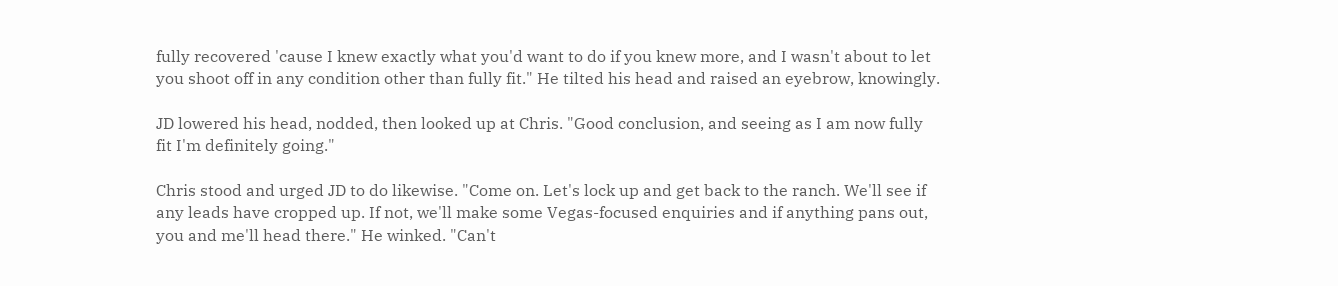fully recovered 'cause I knew exactly what you'd want to do if you knew more, and I wasn't about to let you shoot off in any condition other than fully fit." He tilted his head and raised an eyebrow, knowingly.

JD lowered his head, nodded, then looked up at Chris. "Good conclusion, and seeing as I am now fully fit I'm definitely going."

Chris stood and urged JD to do likewise. "Come on. Let's lock up and get back to the ranch. We'll see if any leads have cropped up. If not, we'll make some Vegas-focused enquiries and if anything pans out, you and me'll head there." He winked. "Can't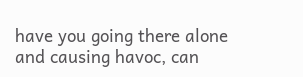have you going there alone and causing havoc, can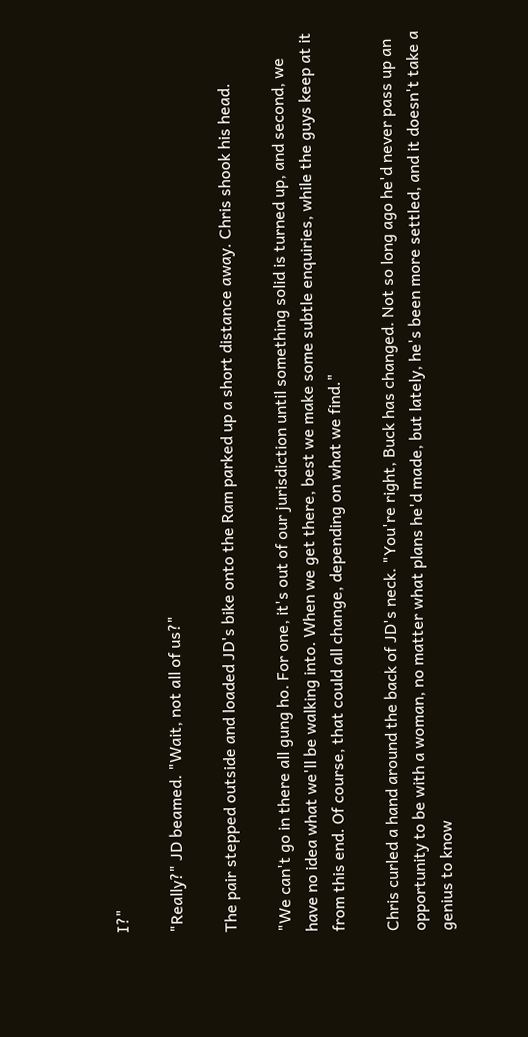I?"

"Really?" JD beamed. "Wait, not all of us?"

The pair stepped outside and loaded JD's bike onto the Ram parked up a short distance away. Chris shook his head.

"We can't go in there all gung ho. For one, it's out of our jurisdiction until something solid is turned up, and second, we have no idea what we'll be walking into. When we get there, best we make some subtle enquiries, while the guys keep at it from this end. Of course, that could all change, depending on what we find."

Chris curled a hand around the back of JD's neck. "You're right, Buck has changed. Not so long ago he'd never pass up an opportunity to be with a woman, no matter what plans he'd made, but lately, he's been more settled, and it doesn't take a genius to know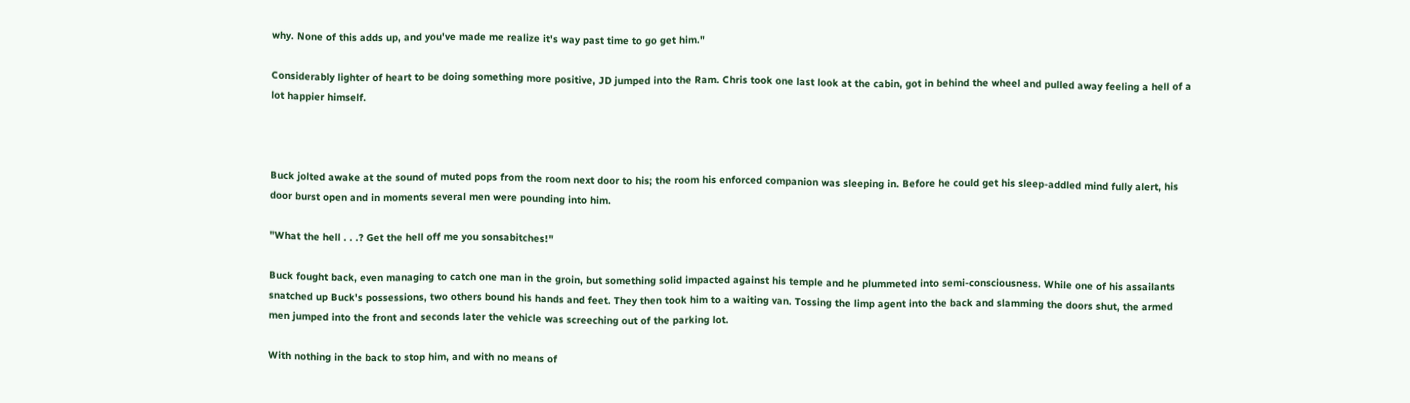why. None of this adds up, and you've made me realize it's way past time to go get him."

Considerably lighter of heart to be doing something more positive, JD jumped into the Ram. Chris took one last look at the cabin, got in behind the wheel and pulled away feeling a hell of a lot happier himself.



Buck jolted awake at the sound of muted pops from the room next door to his; the room his enforced companion was sleeping in. Before he could get his sleep-addled mind fully alert, his door burst open and in moments several men were pounding into him.

"What the hell . . .? Get the hell off me you sonsabitches!"

Buck fought back, even managing to catch one man in the groin, but something solid impacted against his temple and he plummeted into semi-consciousness. While one of his assailants snatched up Buck's possessions, two others bound his hands and feet. They then took him to a waiting van. Tossing the limp agent into the back and slamming the doors shut, the armed men jumped into the front and seconds later the vehicle was screeching out of the parking lot.

With nothing in the back to stop him, and with no means of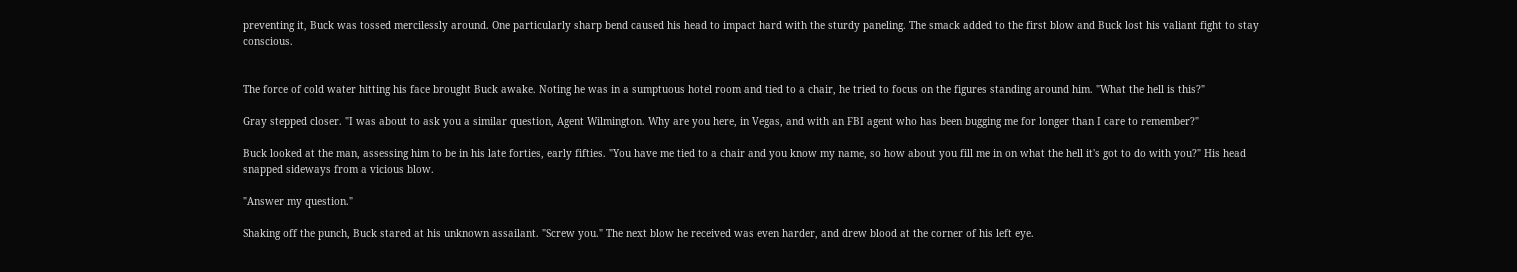preventing it, Buck was tossed mercilessly around. One particularly sharp bend caused his head to impact hard with the sturdy paneling. The smack added to the first blow and Buck lost his valiant fight to stay conscious.


The force of cold water hitting his face brought Buck awake. Noting he was in a sumptuous hotel room and tied to a chair, he tried to focus on the figures standing around him. "What the hell is this?"

Gray stepped closer. "I was about to ask you a similar question, Agent Wilmington. Why are you here, in Vegas, and with an FBI agent who has been bugging me for longer than I care to remember?"

Buck looked at the man, assessing him to be in his late forties, early fifties. "You have me tied to a chair and you know my name, so how about you fill me in on what the hell it's got to do with you?" His head snapped sideways from a vicious blow.

"Answer my question."

Shaking off the punch, Buck stared at his unknown assailant. "Screw you." The next blow he received was even harder, and drew blood at the corner of his left eye.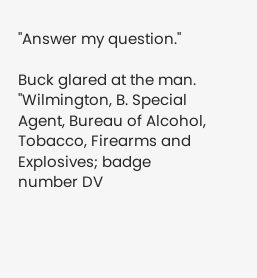"Answer my question."

Buck glared at the man. "Wilmington, B. Special Agent, Bureau of Alcohol, Tobacco, Firearms and Explosives; badge number DV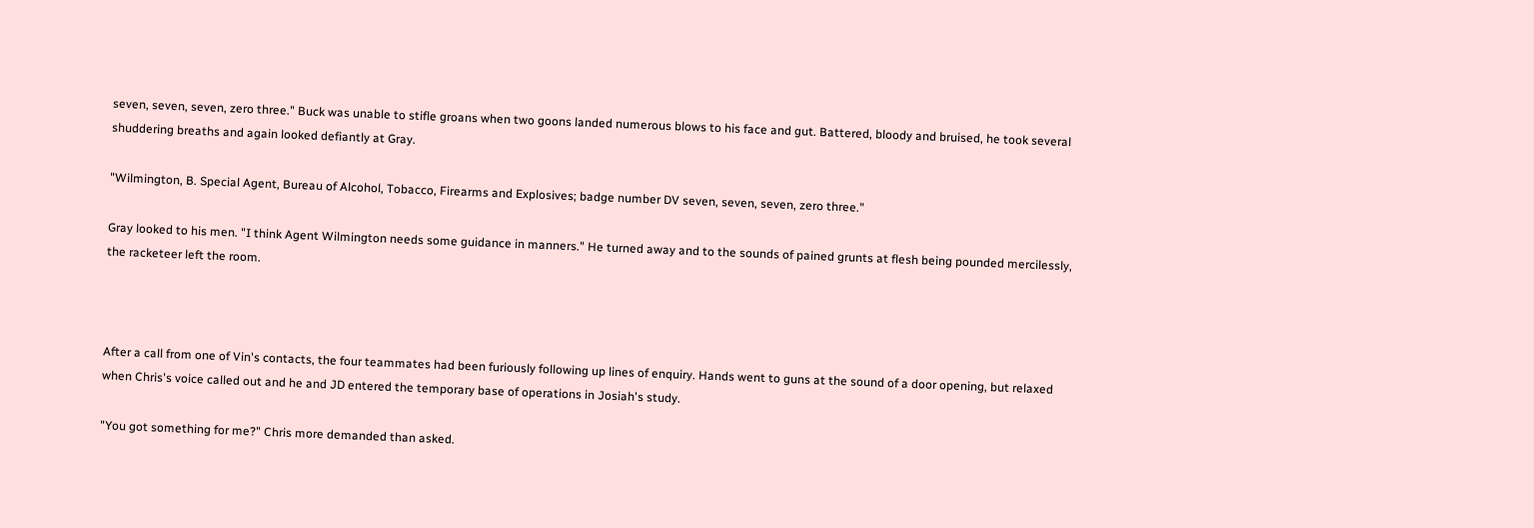seven, seven, seven, zero three." Buck was unable to stifle groans when two goons landed numerous blows to his face and gut. Battered, bloody and bruised, he took several shuddering breaths and again looked defiantly at Gray.

"Wilmington, B. Special Agent, Bureau of Alcohol, Tobacco, Firearms and Explosives; badge number DV seven, seven, seven, zero three."

Gray looked to his men. "I think Agent Wilmington needs some guidance in manners." He turned away and to the sounds of pained grunts at flesh being pounded mercilessly, the racketeer left the room.



After a call from one of Vin's contacts, the four teammates had been furiously following up lines of enquiry. Hands went to guns at the sound of a door opening, but relaxed when Chris's voice called out and he and JD entered the temporary base of operations in Josiah's study.

"You got something for me?" Chris more demanded than asked.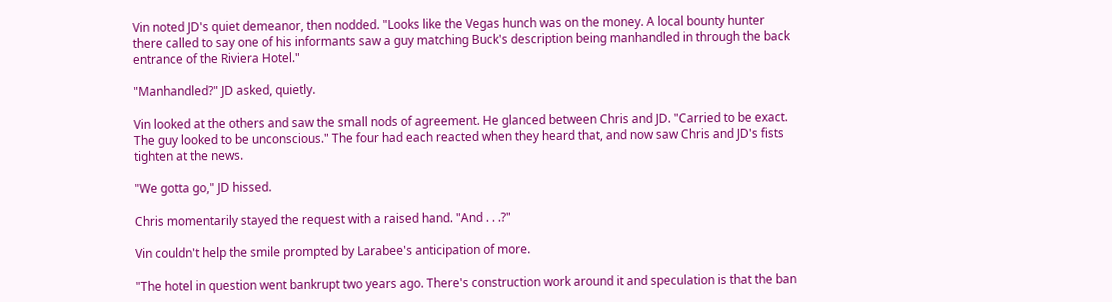Vin noted JD's quiet demeanor, then nodded. "Looks like the Vegas hunch was on the money. A local bounty hunter there called to say one of his informants saw a guy matching Buck's description being manhandled in through the back entrance of the Riviera Hotel."

"Manhandled?" JD asked, quietly.

Vin looked at the others and saw the small nods of agreement. He glanced between Chris and JD. "Carried to be exact. The guy looked to be unconscious." The four had each reacted when they heard that, and now saw Chris and JD's fists tighten at the news.

"We gotta go," JD hissed.

Chris momentarily stayed the request with a raised hand. "And . . .?"

Vin couldn't help the smile prompted by Larabee's anticipation of more.

"The hotel in question went bankrupt two years ago. There's construction work around it and speculation is that the ban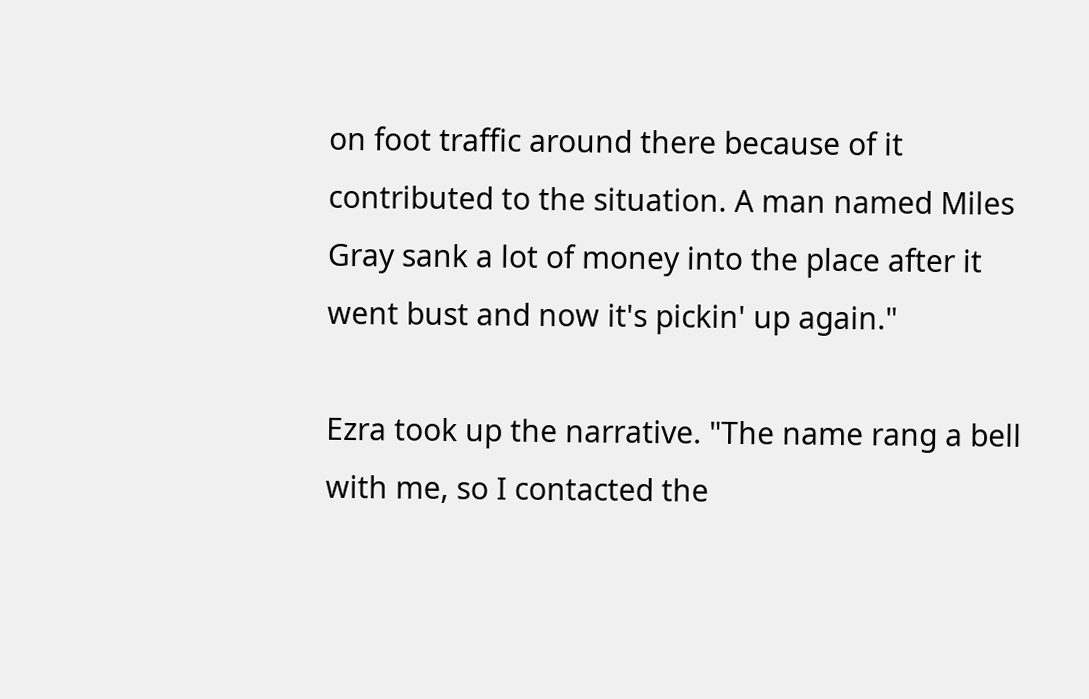on foot traffic around there because of it contributed to the situation. A man named Miles Gray sank a lot of money into the place after it went bust and now it's pickin' up again."

Ezra took up the narrative. "The name rang a bell with me, so I contacted the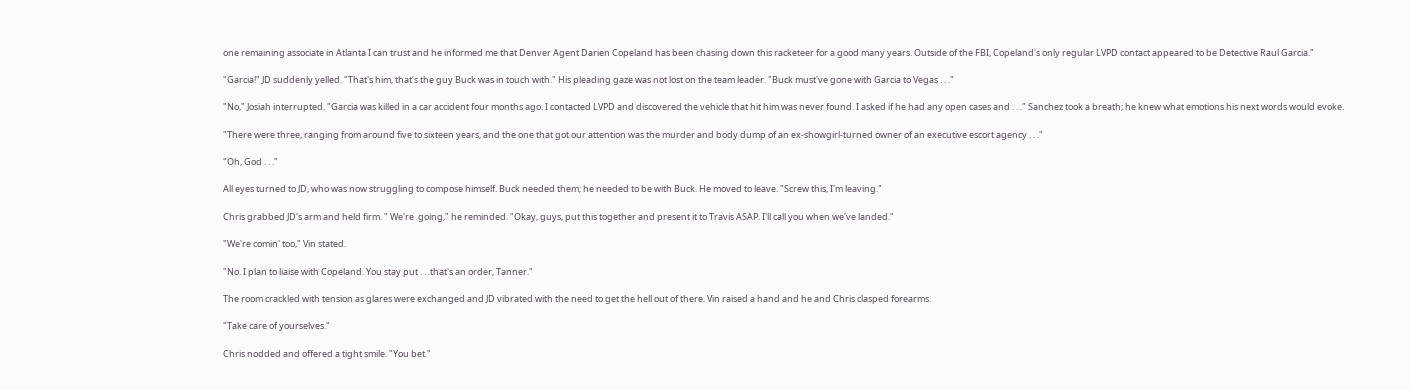one remaining associate in Atlanta I can trust and he informed me that Denver Agent Darien Copeland has been chasing down this racketeer for a good many years. Outside of the FBI, Copeland's only regular LVPD contact appeared to be Detective Raul Garcia."

"Garcia!" JD suddenly yelled. "That's him, that's the guy Buck was in touch with." His pleading gaze was not lost on the team leader. "Buck must've gone with Garcia to Vegas . . ."

"No," Josiah interrupted. "Garcia was killed in a car accident four months ago. I contacted LVPD and discovered the vehicle that hit him was never found. I asked if he had any open cases and . . ." Sanchez took a breath; he knew what emotions his next words would evoke.

"There were three, ranging from around five to sixteen years, and the one that got our attention was the murder and body dump of an ex-showgirl-turned owner of an executive escort agency . . ."

"Oh, God . . ."

All eyes turned to JD, who was now struggling to compose himself. Buck needed them; he needed to be with Buck. He moved to leave. "Screw this, I'm leaving."

Chris grabbed JD's arm and held firm. " We're  going," he reminded. "Okay, guys, put this together and present it to Travis ASAP. I'll call you when we've landed."

"We're comin' too," Vin stated.

"No. I plan to liaise with Copeland. You stay put . . .that's an order, Tanner."

The room crackled with tension as glares were exchanged and JD vibrated with the need to get the hell out of there. Vin raised a hand and he and Chris clasped forearms.

"Take care of yourselves."

Chris nodded and offered a tight smile. "You bet."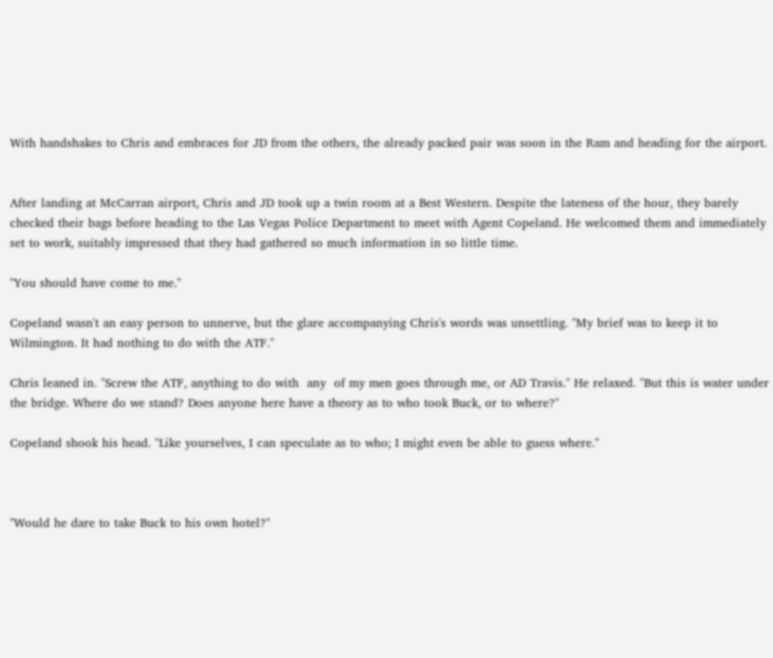With handshakes to Chris and embraces for JD from the others, the already packed pair was soon in the Ram and heading for the airport.


After landing at McCarran airport, Chris and JD took up a twin room at a Best Western. Despite the lateness of the hour, they barely checked their bags before heading to the Las Vegas Police Department to meet with Agent Copeland. He welcomed them and immediately set to work, suitably impressed that they had gathered so much information in so little time.

"You should have come to me."

Copeland wasn't an easy person to unnerve, but the glare accompanying Chris's words was unsettling. "My brief was to keep it to Wilmington. It had nothing to do with the ATF."

Chris leaned in. "Screw the ATF, anything to do with  any  of my men goes through me, or AD Travis." He relaxed. "But this is water under the bridge. Where do we stand? Does anyone here have a theory as to who took Buck, or to where?"

Copeland shook his head. "Like yourselves, I can speculate as to who; I might even be able to guess where."



"Would he dare to take Buck to his own hotel?"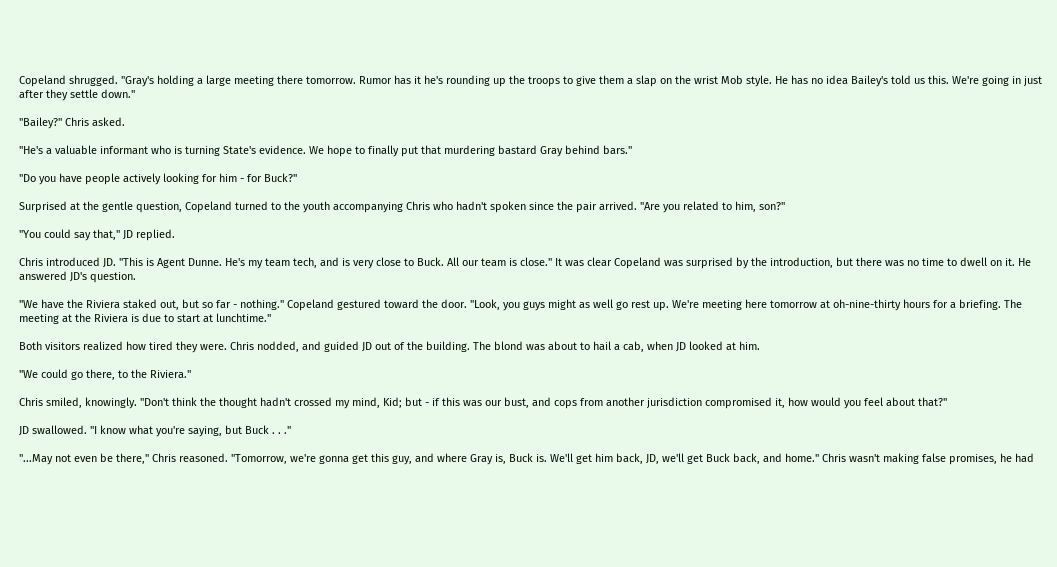Copeland shrugged. "Gray's holding a large meeting there tomorrow. Rumor has it he's rounding up the troops to give them a slap on the wrist Mob style. He has no idea Bailey's told us this. We're going in just after they settle down."

"Bailey?" Chris asked.

"He's a valuable informant who is turning State's evidence. We hope to finally put that murdering bastard Gray behind bars."

"Do you have people actively looking for him - for Buck?"

Surprised at the gentle question, Copeland turned to the youth accompanying Chris who hadn't spoken since the pair arrived. "Are you related to him, son?"

"You could say that," JD replied.

Chris introduced JD. "This is Agent Dunne. He's my team tech, and is very close to Buck. All our team is close." It was clear Copeland was surprised by the introduction, but there was no time to dwell on it. He answered JD's question.

"We have the Riviera staked out, but so far - nothing." Copeland gestured toward the door. "Look, you guys might as well go rest up. We're meeting here tomorrow at oh-nine-thirty hours for a briefing. The meeting at the Riviera is due to start at lunchtime."

Both visitors realized how tired they were. Chris nodded, and guided JD out of the building. The blond was about to hail a cab, when JD looked at him.

"We could go there, to the Riviera."

Chris smiled, knowingly. "Don't think the thought hadn't crossed my mind, Kid; but - if this was our bust, and cops from another jurisdiction compromised it, how would you feel about that?"

JD swallowed. "I know what you're saying, but Buck . . ."

"...May not even be there," Chris reasoned. "Tomorrow, we're gonna get this guy, and where Gray is, Buck is. We'll get him back, JD, we'll get Buck back, and home." Chris wasn't making false promises, he had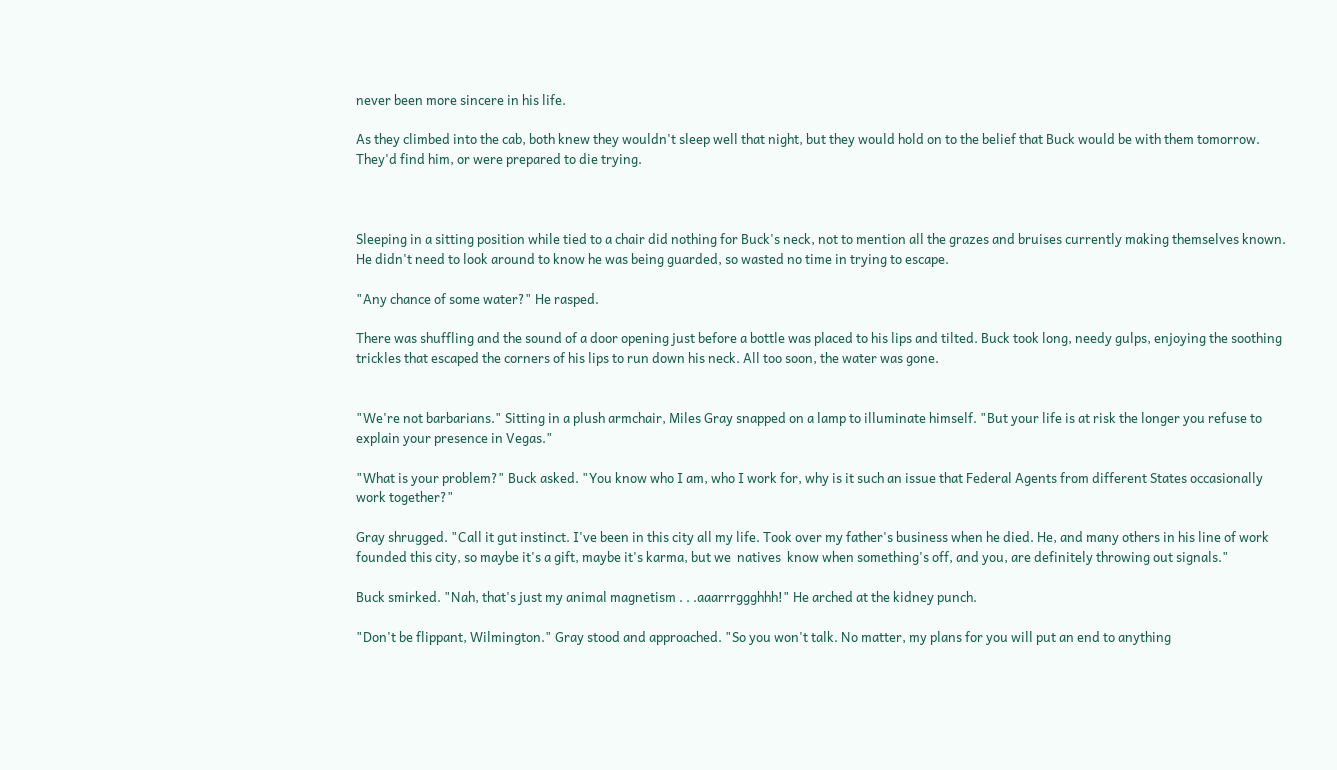never been more sincere in his life.

As they climbed into the cab, both knew they wouldn't sleep well that night, but they would hold on to the belief that Buck would be with them tomorrow. They'd find him, or were prepared to die trying.



Sleeping in a sitting position while tied to a chair did nothing for Buck's neck, not to mention all the grazes and bruises currently making themselves known. He didn't need to look around to know he was being guarded, so wasted no time in trying to escape.

"Any chance of some water?" He rasped.

There was shuffling and the sound of a door opening just before a bottle was placed to his lips and tilted. Buck took long, needy gulps, enjoying the soothing trickles that escaped the corners of his lips to run down his neck. All too soon, the water was gone.


"We're not barbarians." Sitting in a plush armchair, Miles Gray snapped on a lamp to illuminate himself. "But your life is at risk the longer you refuse to explain your presence in Vegas."

"What is your problem?" Buck asked. "You know who I am, who I work for, why is it such an issue that Federal Agents from different States occasionally work together?"

Gray shrugged. "Call it gut instinct. I've been in this city all my life. Took over my father's business when he died. He, and many others in his line of work founded this city, so maybe it's a gift, maybe it's karma, but we  natives  know when something's off, and you, are definitely throwing out signals."

Buck smirked. "Nah, that's just my animal magnetism . . .aaarrrggghhh!" He arched at the kidney punch.

"Don't be flippant, Wilmington." Gray stood and approached. "So you won't talk. No matter, my plans for you will put an end to anything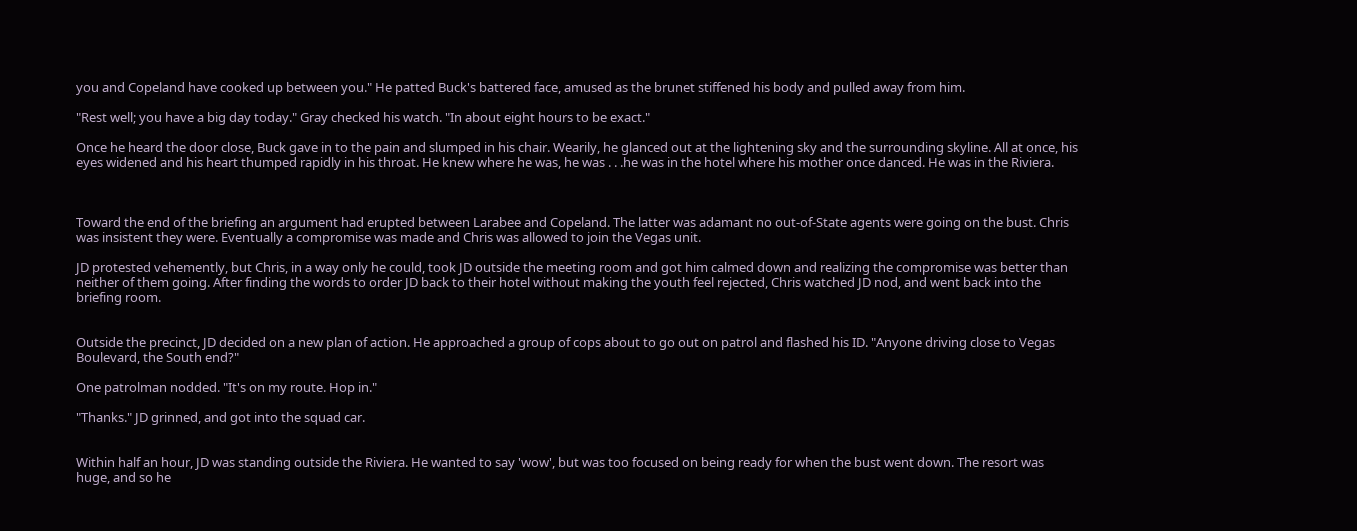you and Copeland have cooked up between you." He patted Buck's battered face, amused as the brunet stiffened his body and pulled away from him.

"Rest well; you have a big day today." Gray checked his watch. "In about eight hours to be exact."

Once he heard the door close, Buck gave in to the pain and slumped in his chair. Wearily, he glanced out at the lightening sky and the surrounding skyline. All at once, his eyes widened and his heart thumped rapidly in his throat. He knew where he was, he was . . .he was in the hotel where his mother once danced. He was in the Riviera.



Toward the end of the briefing an argument had erupted between Larabee and Copeland. The latter was adamant no out-of-State agents were going on the bust. Chris was insistent they were. Eventually a compromise was made and Chris was allowed to join the Vegas unit.

JD protested vehemently, but Chris, in a way only he could, took JD outside the meeting room and got him calmed down and realizing the compromise was better than neither of them going. After finding the words to order JD back to their hotel without making the youth feel rejected, Chris watched JD nod, and went back into the briefing room.


Outside the precinct, JD decided on a new plan of action. He approached a group of cops about to go out on patrol and flashed his ID. "Anyone driving close to Vegas Boulevard, the South end?"

One patrolman nodded. "It's on my route. Hop in."

"Thanks." JD grinned, and got into the squad car.


Within half an hour, JD was standing outside the Riviera. He wanted to say 'wow', but was too focused on being ready for when the bust went down. The resort was huge, and so he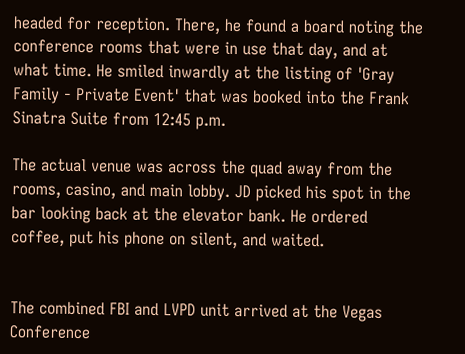headed for reception. There, he found a board noting the conference rooms that were in use that day, and at what time. He smiled inwardly at the listing of 'Gray Family - Private Event' that was booked into the Frank Sinatra Suite from 12:45 p.m.

The actual venue was across the quad away from the rooms, casino, and main lobby. JD picked his spot in the bar looking back at the elevator bank. He ordered coffee, put his phone on silent, and waited.


The combined FBI and LVPD unit arrived at the Vegas Conference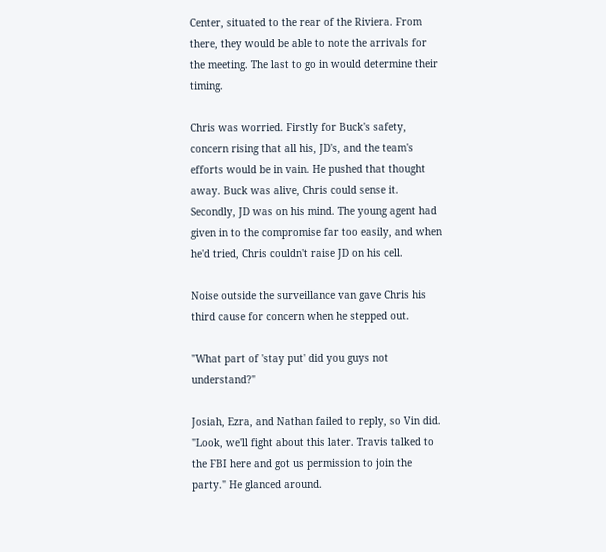Center, situated to the rear of the Riviera. From there, they would be able to note the arrivals for the meeting. The last to go in would determine their timing.

Chris was worried. Firstly for Buck's safety, concern rising that all his, JD's, and the team's efforts would be in vain. He pushed that thought away. Buck was alive, Chris could sense it. Secondly, JD was on his mind. The young agent had given in to the compromise far too easily, and when he'd tried, Chris couldn't raise JD on his cell.

Noise outside the surveillance van gave Chris his third cause for concern when he stepped out.

"What part of 'stay put' did you guys not understand?"

Josiah, Ezra, and Nathan failed to reply, so Vin did. "Look, we'll fight about this later. Travis talked to the FBI here and got us permission to join the party." He glanced around.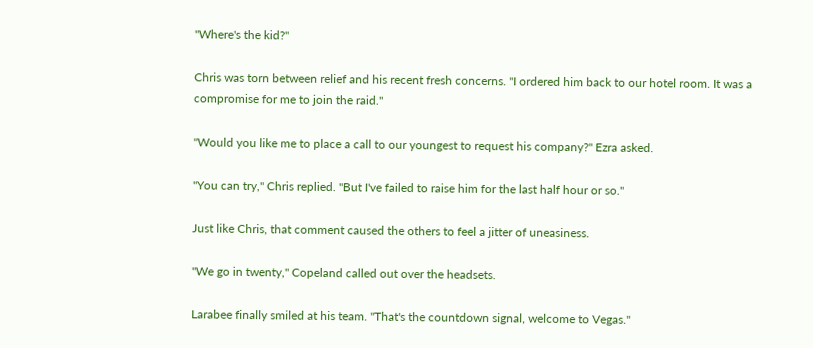"Where's the kid?"

Chris was torn between relief and his recent fresh concerns. "I ordered him back to our hotel room. It was a compromise for me to join the raid."

"Would you like me to place a call to our youngest to request his company?" Ezra asked.

"You can try," Chris replied. "But I've failed to raise him for the last half hour or so."

Just like Chris, that comment caused the others to feel a jitter of uneasiness.

"We go in twenty," Copeland called out over the headsets.

Larabee finally smiled at his team. "That's the countdown signal, welcome to Vegas."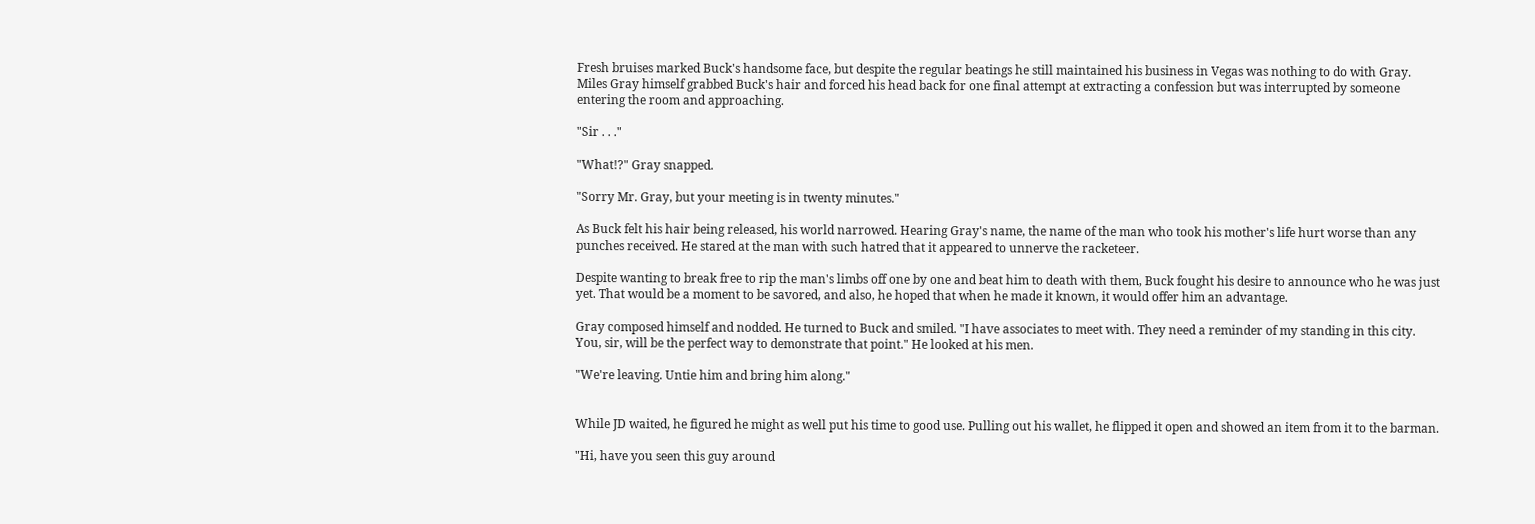Fresh bruises marked Buck's handsome face, but despite the regular beatings he still maintained his business in Vegas was nothing to do with Gray. Miles Gray himself grabbed Buck's hair and forced his head back for one final attempt at extracting a confession but was interrupted by someone entering the room and approaching.

"Sir . . ."

"What!?" Gray snapped.

"Sorry Mr. Gray, but your meeting is in twenty minutes."

As Buck felt his hair being released, his world narrowed. Hearing Gray's name, the name of the man who took his mother's life hurt worse than any punches received. He stared at the man with such hatred that it appeared to unnerve the racketeer.

Despite wanting to break free to rip the man's limbs off one by one and beat him to death with them, Buck fought his desire to announce who he was just yet. That would be a moment to be savored, and also, he hoped that when he made it known, it would offer him an advantage.

Gray composed himself and nodded. He turned to Buck and smiled. "I have associates to meet with. They need a reminder of my standing in this city. You, sir, will be the perfect way to demonstrate that point." He looked at his men.

"We're leaving. Untie him and bring him along."


While JD waited, he figured he might as well put his time to good use. Pulling out his wallet, he flipped it open and showed an item from it to the barman.

"Hi, have you seen this guy around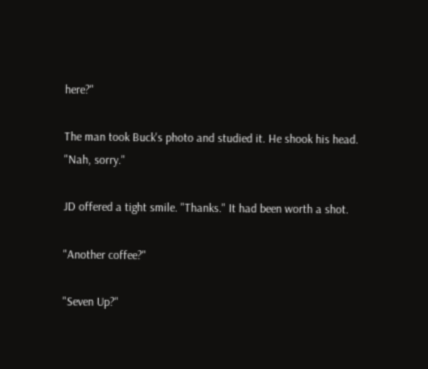here?"

The man took Buck's photo and studied it. He shook his head. "Nah, sorry."

JD offered a tight smile. "Thanks." It had been worth a shot.

"Another coffee?"

"Seven Up?"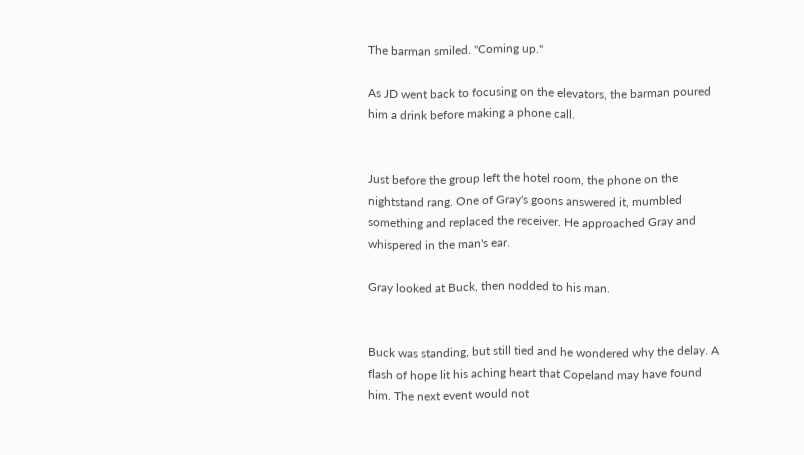The barman smiled. "Coming up."

As JD went back to focusing on the elevators, the barman poured him a drink before making a phone call.


Just before the group left the hotel room, the phone on the nightstand rang. One of Gray's goons answered it, mumbled something and replaced the receiver. He approached Gray and whispered in the man's ear.

Gray looked at Buck, then nodded to his man.


Buck was standing, but still tied and he wondered why the delay. A flash of hope lit his aching heart that Copeland may have found him. The next event would not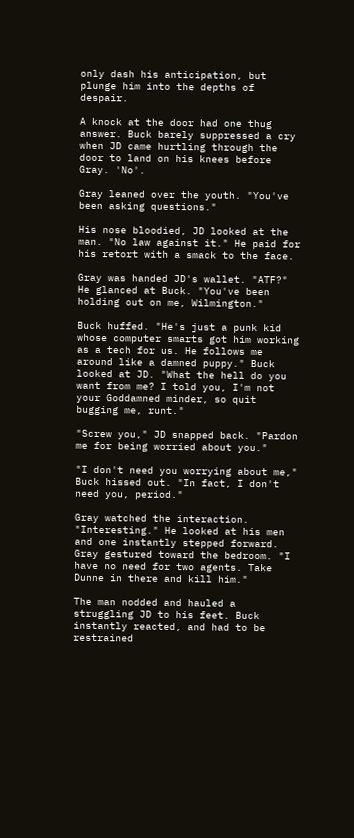only dash his anticipation, but plunge him into the depths of despair.

A knock at the door had one thug answer. Buck barely suppressed a cry when JD came hurtling through the door to land on his knees before Gray. 'No'.

Gray leaned over the youth. "You've been asking questions."

His nose bloodied, JD looked at the man. "No law against it." He paid for his retort with a smack to the face.

Gray was handed JD's wallet. "ATF?" He glanced at Buck. "You've been holding out on me, Wilmington."

Buck huffed. "He's just a punk kid whose computer smarts got him working as a tech for us. He follows me around like a damned puppy." Buck looked at JD. "What the hell do you want from me? I told you, I'm not your Goddamned minder, so quit bugging me, runt."

"Screw you," JD snapped back. "Pardon me for being worried about you."

"I don't need you worrying about me," Buck hissed out. "In fact, I don't need you, period."

Gray watched the interaction. "Interesting." He looked at his men and one instantly stepped forward. Gray gestured toward the bedroom. "I have no need for two agents. Take Dunne in there and kill him."

The man nodded and hauled a struggling JD to his feet. Buck instantly reacted, and had to be restrained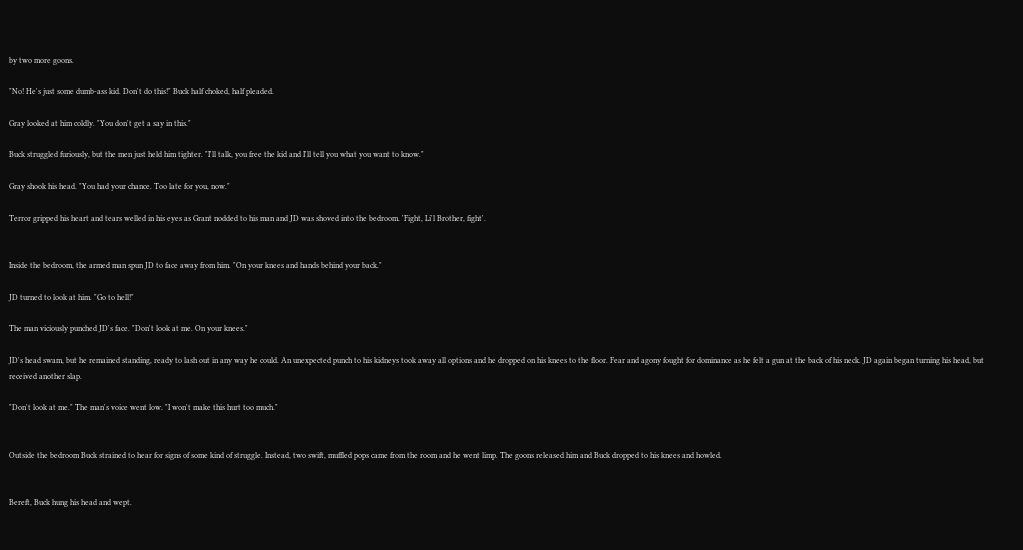by two more goons.

"No! He's just some dumb-ass kid. Don't do this!" Buck half choked, half pleaded.

Gray looked at him coldly. "You don't get a say in this."

Buck struggled furiously, but the men just held him tighter. "I'll talk, you free the kid and I'll tell you what you want to know."

Gray shook his head. "You had your chance. Too late for you, now."

Terror gripped his heart and tears welled in his eyes as Grant nodded to his man and JD was shoved into the bedroom. 'Fight, Li'l Brother, fight'.


Inside the bedroom, the armed man spun JD to face away from him. "On your knees and hands behind your back."

JD turned to look at him. "Go to hell!"

The man viciously punched JD's face. "Don't look at me. On your knees."

JD's head swam, but he remained standing, ready to lash out in any way he could. An unexpected punch to his kidneys took away all options and he dropped on his knees to the floor. Fear and agony fought for dominance as he felt a gun at the back of his neck. JD again began turning his head, but received another slap.

"Don't look at me." The man's voice went low. "I won't make this hurt too much."


Outside the bedroom Buck strained to hear for signs of some kind of struggle. Instead, two swift, muffled pops came from the room and he went limp. The goons released him and Buck dropped to his knees and howled.


Bereft, Buck hung his head and wept.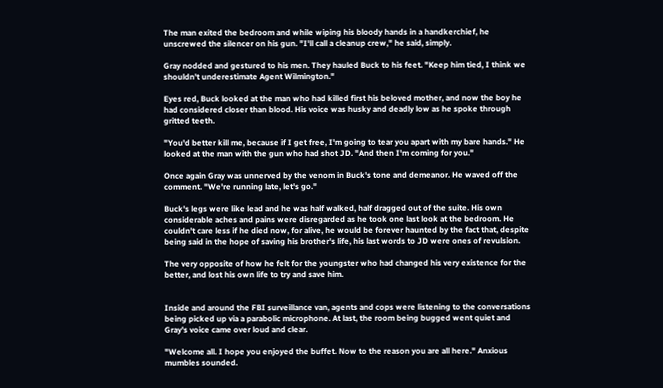The man exited the bedroom and while wiping his bloody hands in a handkerchief, he unscrewed the silencer on his gun. "I'll call a cleanup crew," he said, simply.

Gray nodded and gestured to his men. They hauled Buck to his feet. "Keep him tied, I think we shouldn't underestimate Agent Wilmington."

Eyes red, Buck looked at the man who had killed first his beloved mother, and now the boy he had considered closer than blood. His voice was husky and deadly low as he spoke through gritted teeth.

"You'd better kill me, because if I get free, I'm going to tear you apart with my bare hands." He looked at the man with the gun who had shot JD. "And then I'm coming for you."

Once again Gray was unnerved by the venom in Buck's tone and demeanor. He waved off the comment. "We're running late, let's go."

Buck's legs were like lead and he was half walked, half dragged out of the suite. His own considerable aches and pains were disregarded as he took one last look at the bedroom. He couldn't care less if he died now, for alive, he would be forever haunted by the fact that, despite being said in the hope of saving his brother's life, his last words to JD were ones of revulsion.

The very opposite of how he felt for the youngster who had changed his very existence for the better, and lost his own life to try and save him.


Inside and around the FBI surveillance van, agents and cops were listening to the conversations being picked up via a parabolic microphone. At last, the room being bugged went quiet and Gray's voice came over loud and clear.

"Welcome all. I hope you enjoyed the buffet. Now to the reason you are all here." Anxious mumbles sounded.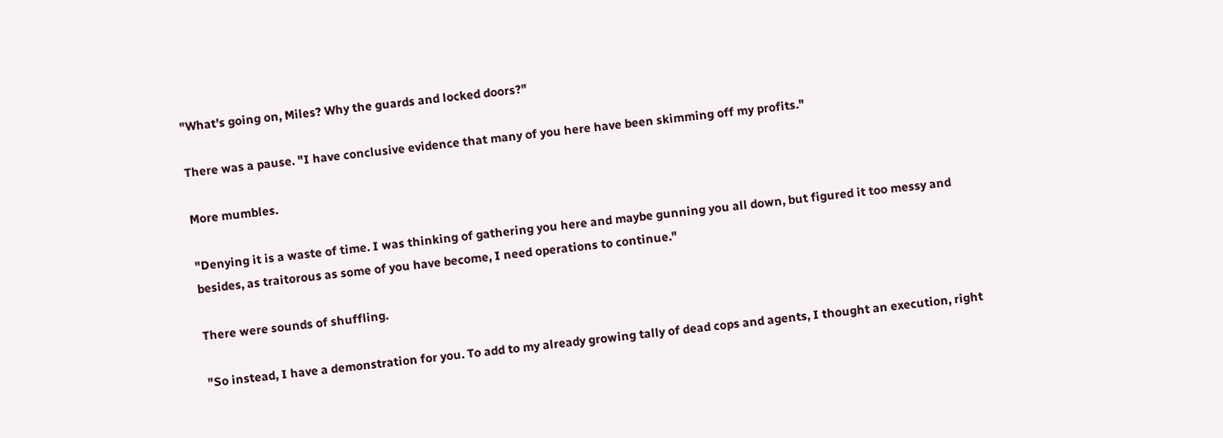"What's going on, Miles? Why the guards and locked doors?"

There was a pause. "I have conclusive evidence that many of you here have been skimming off my profits."

More mumbles.

"Denying it is a waste of time. I was thinking of gathering you here and maybe gunning you all down, but figured it too messy and besides, as traitorous as some of you have become, I need operations to continue."

There were sounds of shuffling.

"So instead, I have a demonstration for you. To add to my already growing tally of dead cops and agents, I thought an execution, right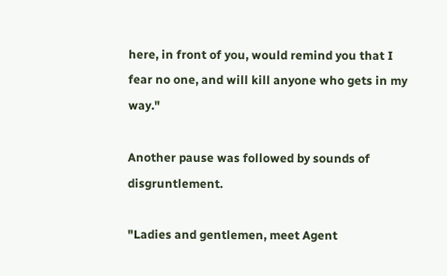here, in front of you, would remind you that I fear no one, and will kill anyone who gets in my way."

Another pause was followed by sounds of disgruntlement.

"Ladies and gentlemen, meet Agent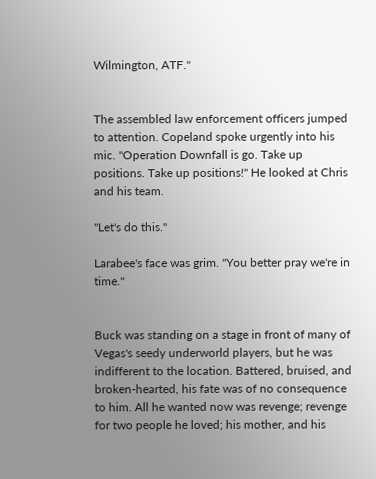Wilmington, ATF."


The assembled law enforcement officers jumped to attention. Copeland spoke urgently into his mic. "Operation Downfall is go. Take up positions. Take up positions!" He looked at Chris and his team.

"Let's do this."

Larabee's face was grim. "You better pray we're in time."


Buck was standing on a stage in front of many of Vegas's seedy underworld players, but he was indifferent to the location. Battered, bruised, and broken-hearted, his fate was of no consequence to him. All he wanted now was revenge; revenge for two people he loved; his mother, and his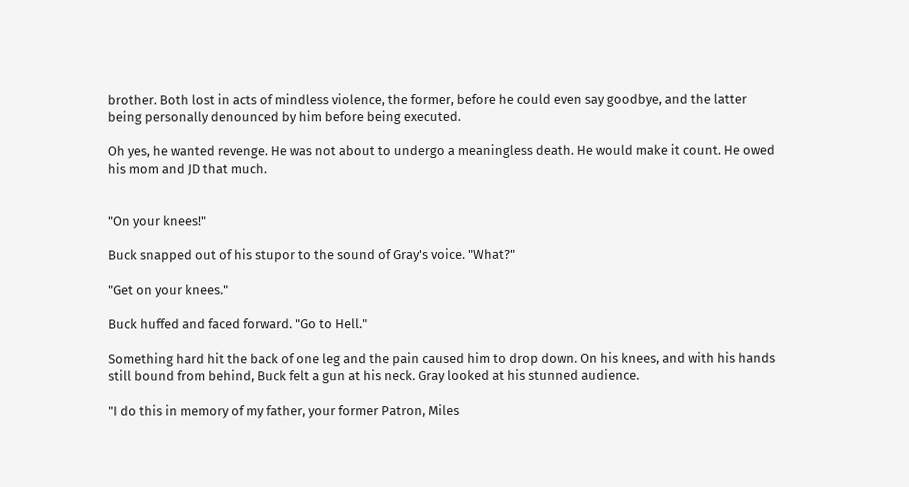brother. Both lost in acts of mindless violence, the former, before he could even say goodbye, and the latter being personally denounced by him before being executed.

Oh yes, he wanted revenge. He was not about to undergo a meaningless death. He would make it count. He owed his mom and JD that much.


"On your knees!"

Buck snapped out of his stupor to the sound of Gray's voice. "What?"

"Get on your knees."

Buck huffed and faced forward. "Go to Hell."

Something hard hit the back of one leg and the pain caused him to drop down. On his knees, and with his hands still bound from behind, Buck felt a gun at his neck. Gray looked at his stunned audience.

"I do this in memory of my father, your former Patron, Miles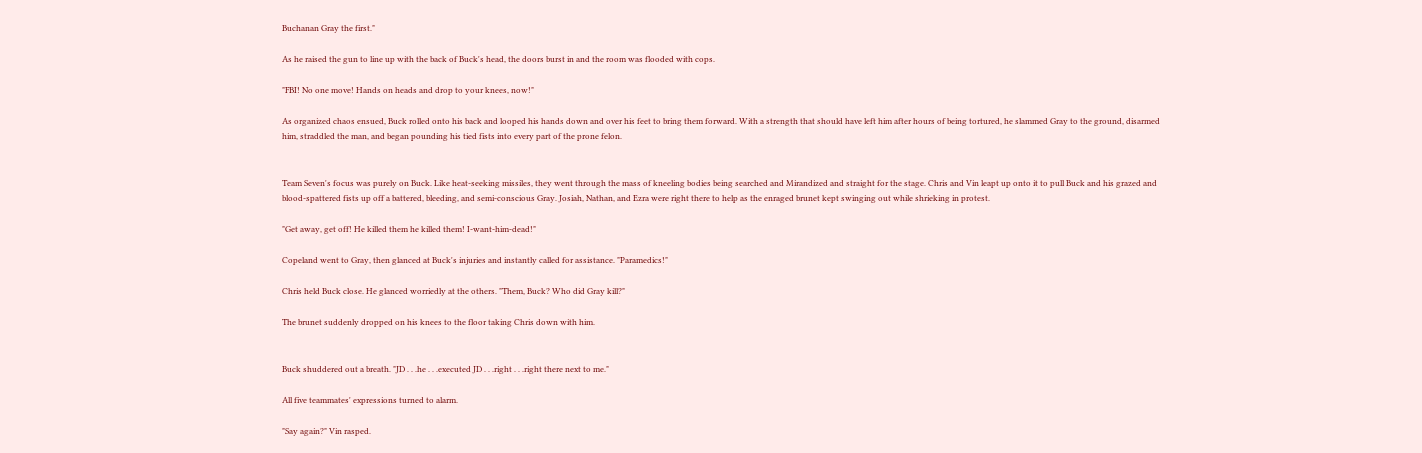Buchanan Gray the first."

As he raised the gun to line up with the back of Buck's head, the doors burst in and the room was flooded with cops.

"FBI! No one move! Hands on heads and drop to your knees, now!"

As organized chaos ensued, Buck rolled onto his back and looped his hands down and over his feet to bring them forward. With a strength that should have left him after hours of being tortured, he slammed Gray to the ground, disarmed him, straddled the man, and began pounding his tied fists into every part of the prone felon.


Team Seven's focus was purely on Buck. Like heat-seeking missiles, they went through the mass of kneeling bodies being searched and Mirandized and straight for the stage. Chris and Vin leapt up onto it to pull Buck and his grazed and blood-spattered fists up off a battered, bleeding, and semi-conscious Gray. Josiah, Nathan, and Ezra were right there to help as the enraged brunet kept swinging out while shrieking in protest.

"Get away, get off! He killed them he killed them! I-want-him-dead!"

Copeland went to Gray, then glanced at Buck's injuries and instantly called for assistance. "Paramedics!"

Chris held Buck close. He glanced worriedly at the others. "Them, Buck? Who did Gray kill?"

The brunet suddenly dropped on his knees to the floor taking Chris down with him.


Buck shuddered out a breath. "JD . . .he . . .executed JD . . .right . . .right there next to me."

All five teammates' expressions turned to alarm.

"Say again?" Vin rasped.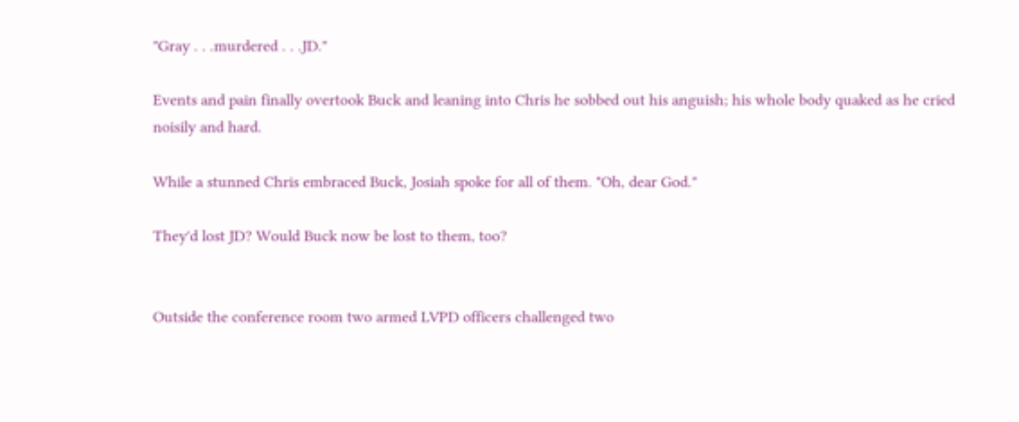"Gray . . .murdered . . .JD."

Events and pain finally overtook Buck and leaning into Chris he sobbed out his anguish; his whole body quaked as he cried noisily and hard.

While a stunned Chris embraced Buck, Josiah spoke for all of them. "Oh, dear God."

They'd lost JD? Would Buck now be lost to them, too?


Outside the conference room two armed LVPD officers challenged two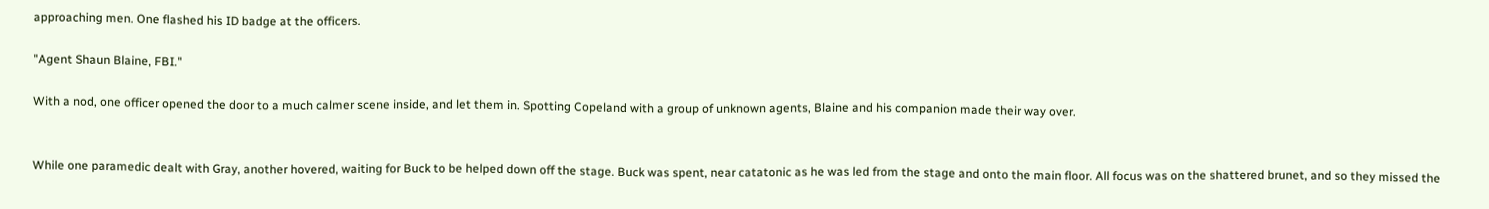approaching men. One flashed his ID badge at the officers.

"Agent Shaun Blaine, FBI."

With a nod, one officer opened the door to a much calmer scene inside, and let them in. Spotting Copeland with a group of unknown agents, Blaine and his companion made their way over.


While one paramedic dealt with Gray, another hovered, waiting for Buck to be helped down off the stage. Buck was spent, near catatonic as he was led from the stage and onto the main floor. All focus was on the shattered brunet, and so they missed the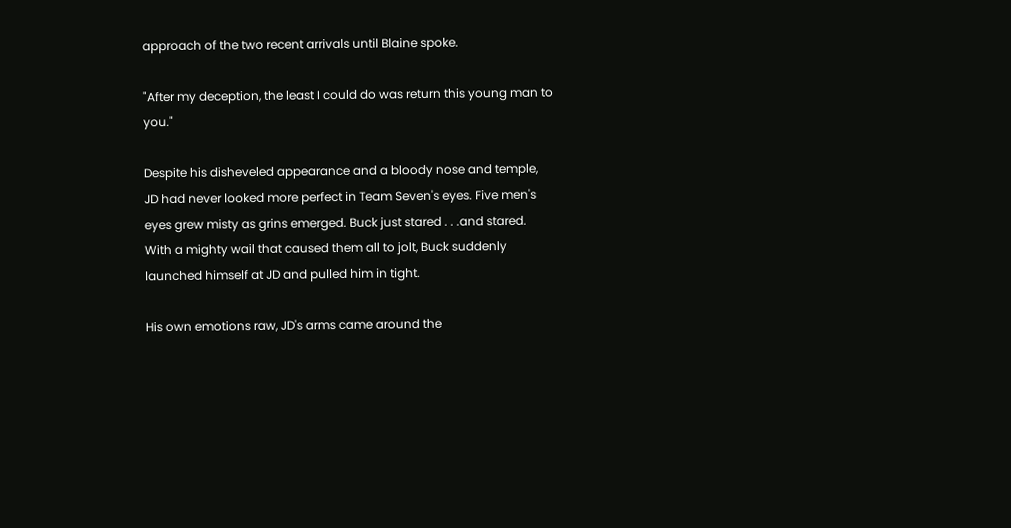approach of the two recent arrivals until Blaine spoke.

"After my deception, the least I could do was return this young man to you."

Despite his disheveled appearance and a bloody nose and temple, JD had never looked more perfect in Team Seven's eyes. Five men's eyes grew misty as grins emerged. Buck just stared . . .and stared. With a mighty wail that caused them all to jolt, Buck suddenly launched himself at JD and pulled him in tight.

His own emotions raw, JD's arms came around the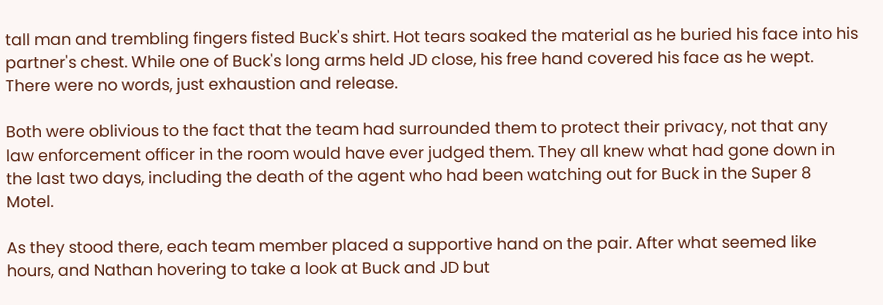tall man and trembling fingers fisted Buck's shirt. Hot tears soaked the material as he buried his face into his partner's chest. While one of Buck's long arms held JD close, his free hand covered his face as he wept. There were no words, just exhaustion and release.

Both were oblivious to the fact that the team had surrounded them to protect their privacy, not that any law enforcement officer in the room would have ever judged them. They all knew what had gone down in the last two days, including the death of the agent who had been watching out for Buck in the Super 8 Motel.

As they stood there, each team member placed a supportive hand on the pair. After what seemed like hours, and Nathan hovering to take a look at Buck and JD but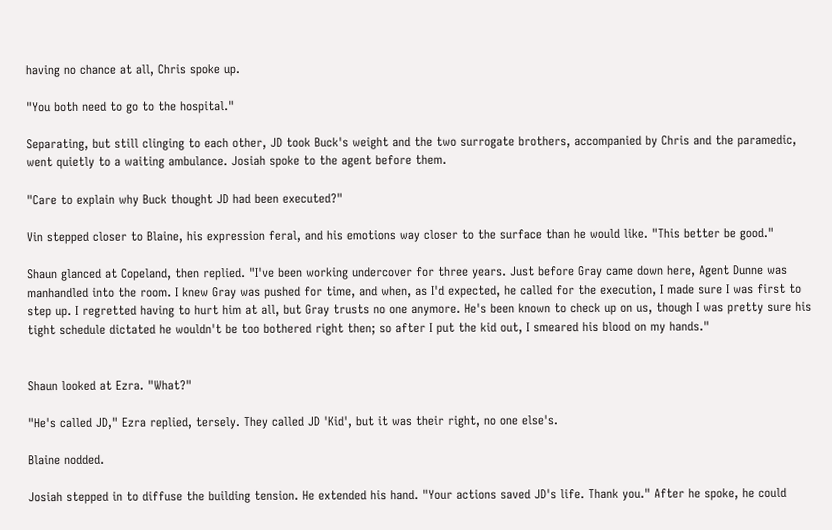having no chance at all, Chris spoke up.

"You both need to go to the hospital."

Separating, but still clinging to each other, JD took Buck's weight and the two surrogate brothers, accompanied by Chris and the paramedic, went quietly to a waiting ambulance. Josiah spoke to the agent before them.

"Care to explain why Buck thought JD had been executed?"

Vin stepped closer to Blaine, his expression feral, and his emotions way closer to the surface than he would like. "This better be good."

Shaun glanced at Copeland, then replied. "I've been working undercover for three years. Just before Gray came down here, Agent Dunne was manhandled into the room. I knew Gray was pushed for time, and when, as I'd expected, he called for the execution, I made sure I was first to step up. I regretted having to hurt him at all, but Gray trusts no one anymore. He's been known to check up on us, though I was pretty sure his tight schedule dictated he wouldn't be too bothered right then; so after I put the kid out, I smeared his blood on my hands."


Shaun looked at Ezra. "What?"

"He's called JD," Ezra replied, tersely. They called JD 'Kid', but it was their right, no one else's.

Blaine nodded.

Josiah stepped in to diffuse the building tension. He extended his hand. "Your actions saved JD's life. Thank you." After he spoke, he could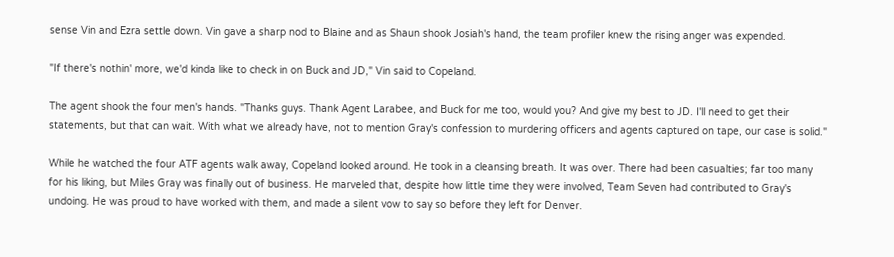sense Vin and Ezra settle down. Vin gave a sharp nod to Blaine and as Shaun shook Josiah's hand, the team profiler knew the rising anger was expended.

"If there's nothin' more, we'd kinda like to check in on Buck and JD," Vin said to Copeland.

The agent shook the four men's hands. "Thanks guys. Thank Agent Larabee, and Buck for me too, would you? And give my best to JD. I'll need to get their statements, but that can wait. With what we already have, not to mention Gray's confession to murdering officers and agents captured on tape, our case is solid."

While he watched the four ATF agents walk away, Copeland looked around. He took in a cleansing breath. It was over. There had been casualties; far too many for his liking, but Miles Gray was finally out of business. He marveled that, despite how little time they were involved, Team Seven had contributed to Gray's undoing. He was proud to have worked with them, and made a silent vow to say so before they left for Denver.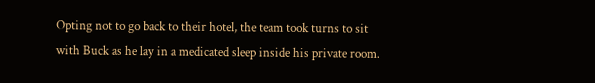Opting not to go back to their hotel, the team took turns to sit with Buck as he lay in a medicated sleep inside his private room.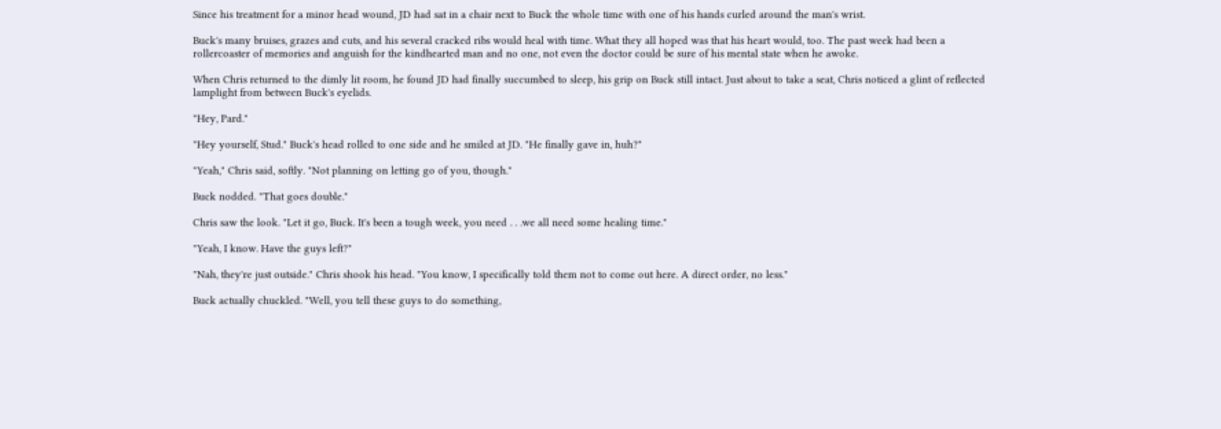Since his treatment for a minor head wound, JD had sat in a chair next to Buck the whole time with one of his hands curled around the man's wrist.

Buck's many bruises, grazes and cuts, and his several cracked ribs would heal with time. What they all hoped was that his heart would, too. The past week had been a rollercoaster of memories and anguish for the kindhearted man and no one, not even the doctor could be sure of his mental state when he awoke.

When Chris returned to the dimly lit room, he found JD had finally succumbed to sleep, his grip on Buck still intact. Just about to take a seat, Chris noticed a glint of reflected lamplight from between Buck's eyelids.

"Hey, Pard."

"Hey yourself, Stud." Buck's head rolled to one side and he smiled at JD. "He finally gave in, huh?"

"Yeah," Chris said, softly. "Not planning on letting go of you, though."

Buck nodded. "That goes double."

Chris saw the look. "Let it go, Buck. It's been a tough week, you need . . .we all need some healing time."

"Yeah, I know. Have the guys left?"

"Nah, they're just outside." Chris shook his head. "You know, I specifically told them not to come out here. A direct order, no less."

Buck actually chuckled. "Well, you tell these guys to do something,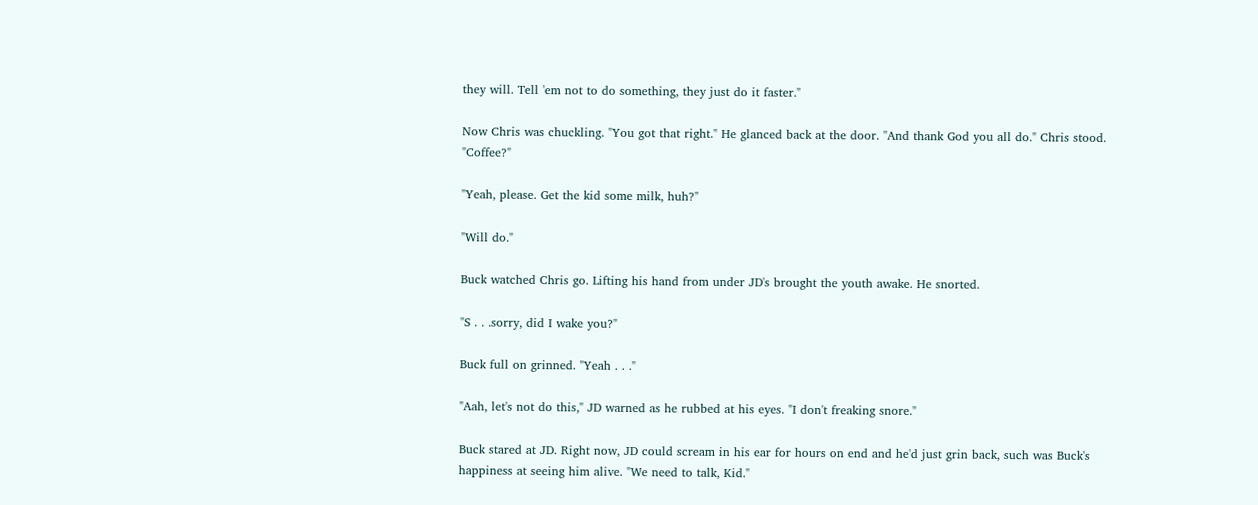they will. Tell 'em not to do something, they just do it faster."

Now Chris was chuckling. "You got that right." He glanced back at the door. "And thank God you all do." Chris stood. "Coffee?"

"Yeah, please. Get the kid some milk, huh?"

"Will do."

Buck watched Chris go. Lifting his hand from under JD's brought the youth awake. He snorted.

"S . . .sorry, did I wake you?"

Buck full on grinned. "Yeah . . ."

"Aah, let's not do this," JD warned as he rubbed at his eyes. "I don't freaking snore."

Buck stared at JD. Right now, JD could scream in his ear for hours on end and he'd just grin back, such was Buck's happiness at seeing him alive. "We need to talk, Kid."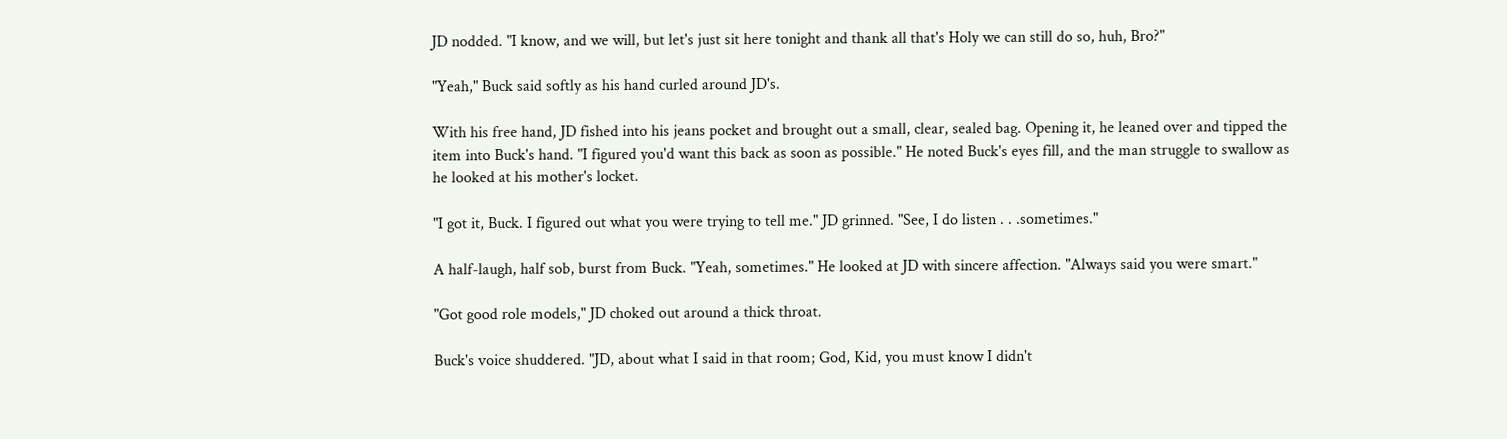JD nodded. "I know, and we will, but let's just sit here tonight and thank all that's Holy we can still do so, huh, Bro?"

"Yeah," Buck said softly as his hand curled around JD's.

With his free hand, JD fished into his jeans pocket and brought out a small, clear, sealed bag. Opening it, he leaned over and tipped the item into Buck's hand. "I figured you'd want this back as soon as possible." He noted Buck's eyes fill, and the man struggle to swallow as he looked at his mother's locket.

"I got it, Buck. I figured out what you were trying to tell me." JD grinned. "See, I do listen . . .sometimes."

A half-laugh, half sob, burst from Buck. "Yeah, sometimes." He looked at JD with sincere affection. "Always said you were smart."

"Got good role models," JD choked out around a thick throat.

Buck's voice shuddered. "JD, about what I said in that room; God, Kid, you must know I didn't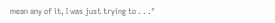mean any of it, I was just trying to . . ."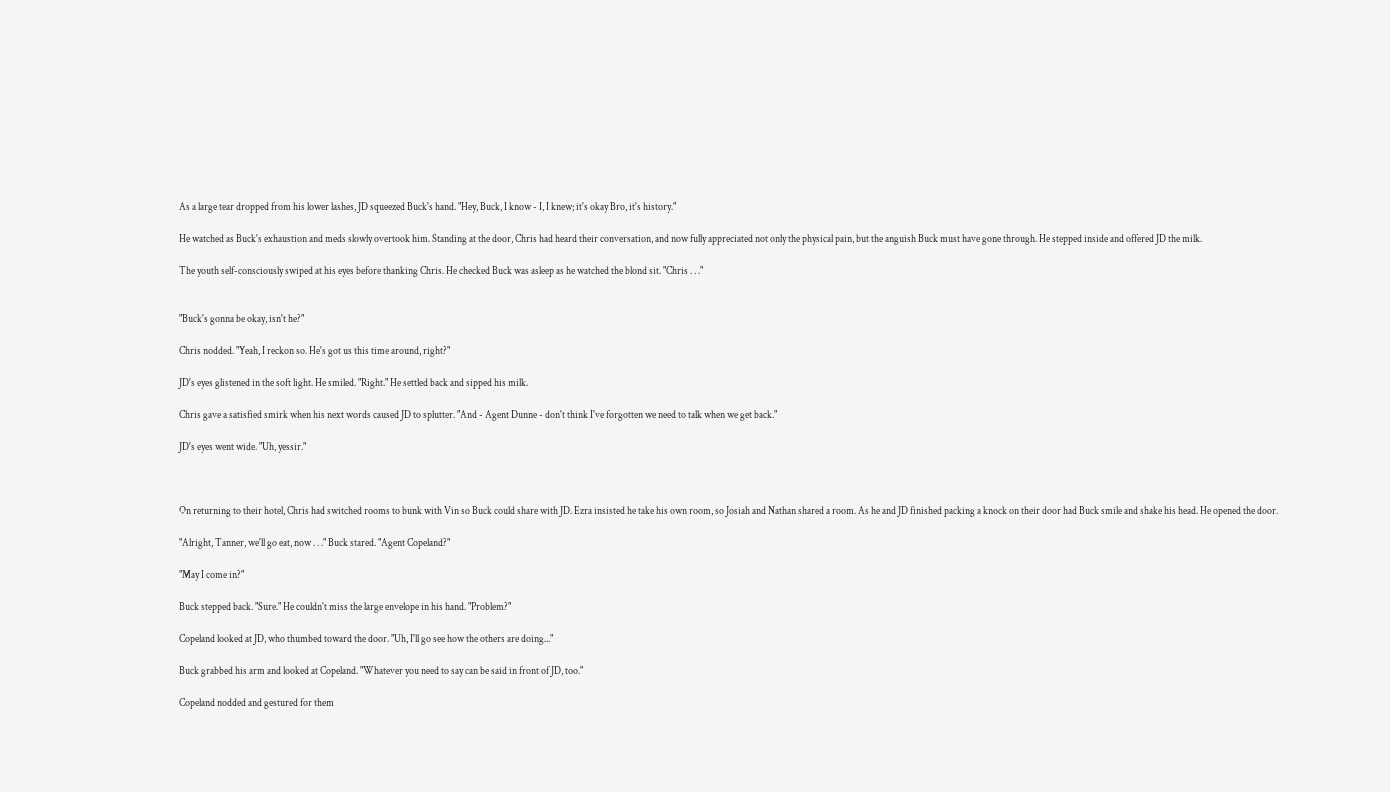As a large tear dropped from his lower lashes, JD squeezed Buck's hand. "Hey, Buck, I know - I, I knew; it's okay Bro, it's history."

He watched as Buck's exhaustion and meds slowly overtook him. Standing at the door, Chris had heard their conversation, and now fully appreciated not only the physical pain, but the anguish Buck must have gone through. He stepped inside and offered JD the milk.

The youth self-consciously swiped at his eyes before thanking Chris. He checked Buck was asleep as he watched the blond sit. "Chris . . ."


"Buck's gonna be okay, isn't he?"

Chris nodded. "Yeah, I reckon so. He's got us this time around, right?"

JD's eyes glistened in the soft light. He smiled. "Right." He settled back and sipped his milk.

Chris gave a satisfied smirk when his next words caused JD to splutter. "And - Agent Dunne - don't think I've forgotten we need to talk when we get back."

JD's eyes went wide. "Uh, yessir."



On returning to their hotel, Chris had switched rooms to bunk with Vin so Buck could share with JD. Ezra insisted he take his own room, so Josiah and Nathan shared a room. As he and JD finished packing a knock on their door had Buck smile and shake his head. He opened the door.

"Alright, Tanner, we'll go eat, now . . ." Buck stared. "Agent Copeland?"

"May I come in?"

Buck stepped back. "Sure." He couldn't miss the large envelope in his hand. "Problem?"

Copeland looked at JD, who thumbed toward the door. "Uh, I'll go see how the others are doing..."

Buck grabbed his arm and looked at Copeland. "Whatever you need to say can be said in front of JD, too."

Copeland nodded and gestured for them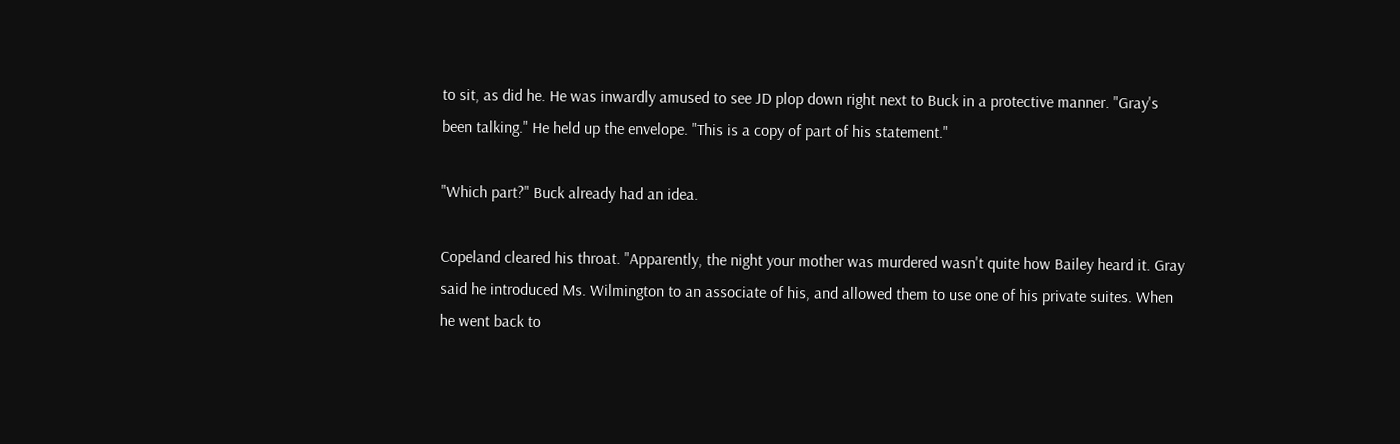to sit, as did he. He was inwardly amused to see JD plop down right next to Buck in a protective manner. "Gray's been talking." He held up the envelope. "This is a copy of part of his statement."

"Which part?" Buck already had an idea.

Copeland cleared his throat. "Apparently, the night your mother was murdered wasn't quite how Bailey heard it. Gray said he introduced Ms. Wilmington to an associate of his, and allowed them to use one of his private suites. When he went back to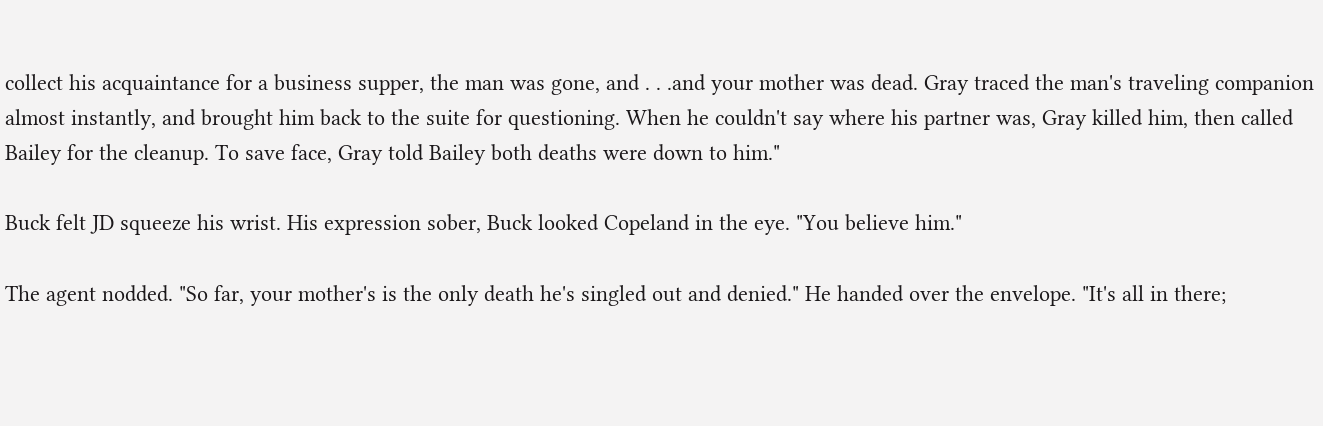collect his acquaintance for a business supper, the man was gone, and . . .and your mother was dead. Gray traced the man's traveling companion almost instantly, and brought him back to the suite for questioning. When he couldn't say where his partner was, Gray killed him, then called Bailey for the cleanup. To save face, Gray told Bailey both deaths were down to him."

Buck felt JD squeeze his wrist. His expression sober, Buck looked Copeland in the eye. "You believe him."

The agent nodded. "So far, your mother's is the only death he's singled out and denied." He handed over the envelope. "It's all in there;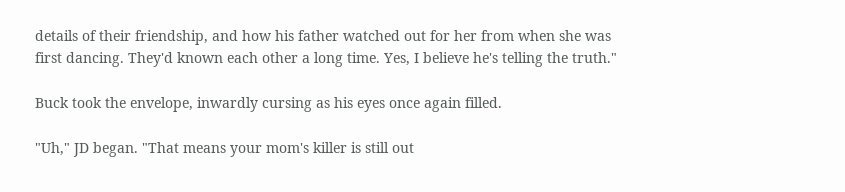details of their friendship, and how his father watched out for her from when she was first dancing. They'd known each other a long time. Yes, I believe he's telling the truth."

Buck took the envelope, inwardly cursing as his eyes once again filled.

"Uh," JD began. "That means your mom's killer is still out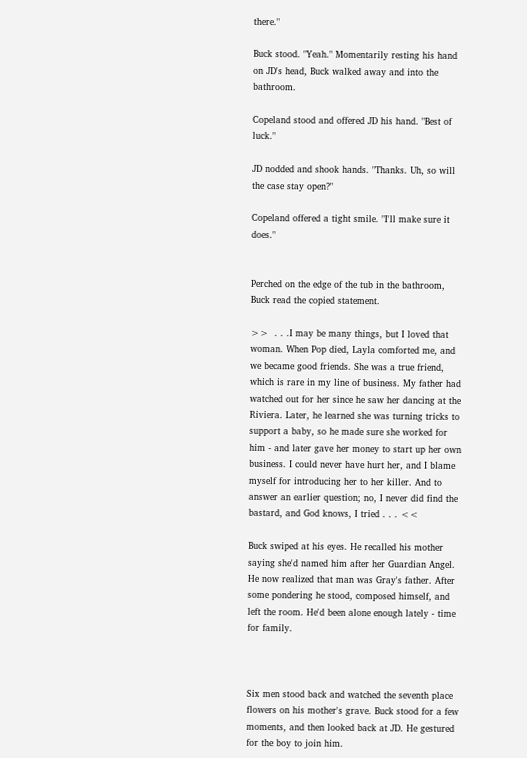there."

Buck stood. "Yeah." Momentarily resting his hand on JD's head, Buck walked away and into the bathroom.

Copeland stood and offered JD his hand. "Best of luck."

JD nodded and shook hands. "Thanks. Uh, so will the case stay open?"

Copeland offered a tight smile. "I'll make sure it does."


Perched on the edge of the tub in the bathroom, Buck read the copied statement.

>>  . . .I may be many things, but I loved that woman. When Pop died, Layla comforted me, and we became good friends. She was a true friend, which is rare in my line of business. My father had watched out for her since he saw her dancing at the Riviera. Later, he learned she was turning tricks to support a baby, so he made sure she worked for him - and later gave her money to start up her own business. I could never have hurt her, and I blame myself for introducing her to her killer. And to answer an earlier question; no, I never did find the bastard, and God knows, I tried . . . <<

Buck swiped at his eyes. He recalled his mother saying she'd named him after her Guardian Angel. He now realized that man was Gray's father. After some pondering he stood, composed himself, and left the room. He'd been alone enough lately - time for family.



Six men stood back and watched the seventh place flowers on his mother's grave. Buck stood for a few moments, and then looked back at JD. He gestured for the boy to join him.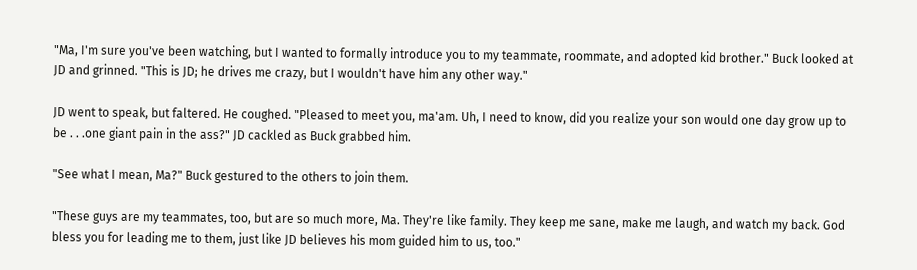"Ma, I'm sure you've been watching, but I wanted to formally introduce you to my teammate, roommate, and adopted kid brother." Buck looked at JD and grinned. "This is JD; he drives me crazy, but I wouldn't have him any other way."

JD went to speak, but faltered. He coughed. "Pleased to meet you, ma'am. Uh, I need to know, did you realize your son would one day grow up to be . . .one giant pain in the ass?" JD cackled as Buck grabbed him.

"See what I mean, Ma?" Buck gestured to the others to join them.

"These guys are my teammates, too, but are so much more, Ma. They're like family. They keep me sane, make me laugh, and watch my back. God bless you for leading me to them, just like JD believes his mom guided him to us, too."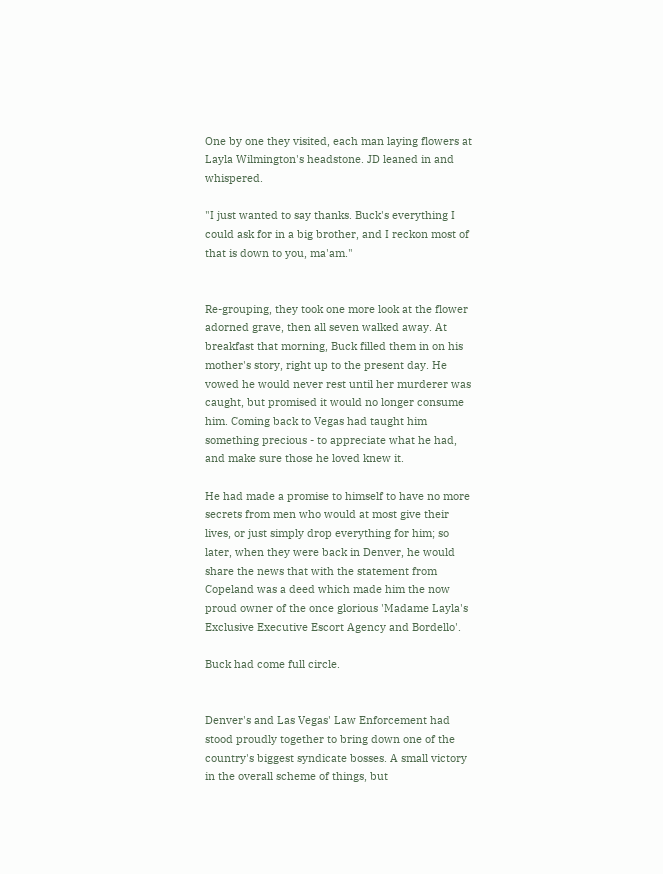One by one they visited, each man laying flowers at Layla Wilmington's headstone. JD leaned in and whispered.

"I just wanted to say thanks. Buck's everything I could ask for in a big brother, and I reckon most of that is down to you, ma'am."


Re-grouping, they took one more look at the flower adorned grave, then all seven walked away. At breakfast that morning, Buck filled them in on his mother's story, right up to the present day. He vowed he would never rest until her murderer was caught, but promised it would no longer consume him. Coming back to Vegas had taught him something precious - to appreciate what he had, and make sure those he loved knew it.

He had made a promise to himself to have no more secrets from men who would at most give their lives, or just simply drop everything for him; so later, when they were back in Denver, he would share the news that with the statement from Copeland was a deed which made him the now proud owner of the once glorious 'Madame Layla's Exclusive Executive Escort Agency and Bordello'.

Buck had come full circle.


Denver's and Las Vegas' Law Enforcement had stood proudly together to bring down one of the country's biggest syndicate bosses. A small victory in the overall scheme of things, but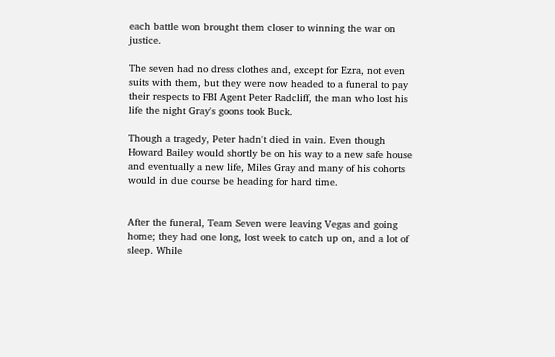each battle won brought them closer to winning the war on justice.

The seven had no dress clothes and, except for Ezra, not even suits with them, but they were now headed to a funeral to pay their respects to FBI Agent Peter Radcliff, the man who lost his life the night Gray's goons took Buck.

Though a tragedy, Peter hadn't died in vain. Even though Howard Bailey would shortly be on his way to a new safe house and eventually a new life, Miles Gray and many of his cohorts would in due course be heading for hard time.


After the funeral, Team Seven were leaving Vegas and going home; they had one long, lost week to catch up on, and a lot of sleep. While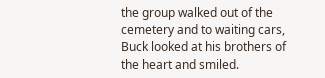the group walked out of the cemetery and to waiting cars, Buck looked at his brothers of the heart and smiled.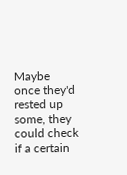Maybe once they'd rested up some, they could check if a certain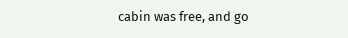cabin was free, and go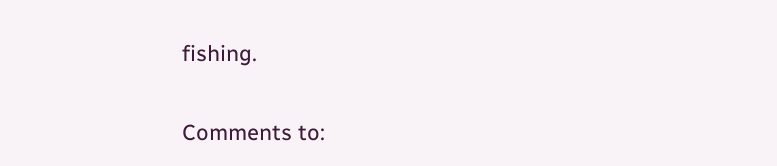fishing.

Comments to: